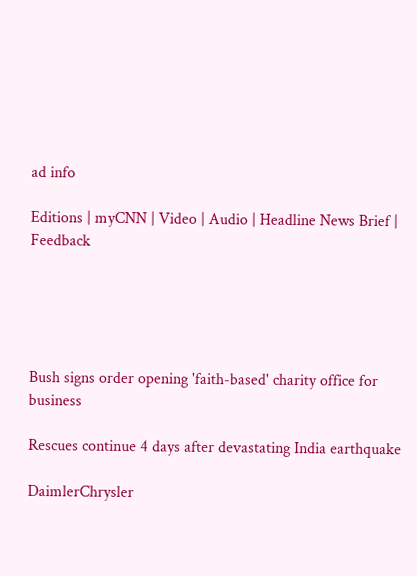ad info

Editions | myCNN | Video | Audio | Headline News Brief | Feedback





Bush signs order opening 'faith-based' charity office for business

Rescues continue 4 days after devastating India earthquake

DaimlerChrysler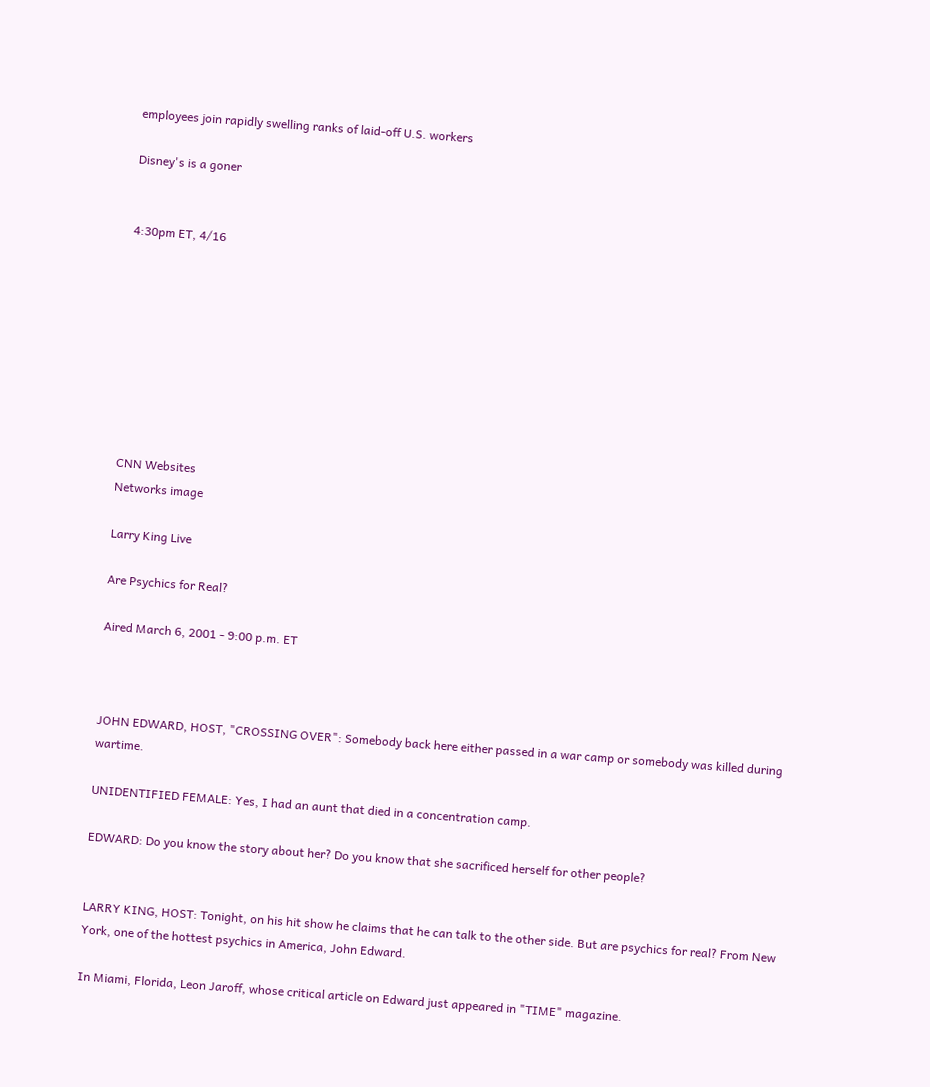employees join rapidly swelling ranks of laid-off U.S. workers

Disney's is a goner


4:30pm ET, 4/16









CNN Websites
Networks image

Larry King Live

Are Psychics for Real?

Aired March 6, 2001 - 9:00 p.m. ET



JOHN EDWARD, HOST, "CROSSING OVER": Somebody back here either passed in a war camp or somebody was killed during wartime.

UNIDENTIFIED FEMALE: Yes, I had an aunt that died in a concentration camp.

EDWARD: Do you know the story about her? Do you know that she sacrificed herself for other people?


LARRY KING, HOST: Tonight, on his hit show he claims that he can talk to the other side. But are psychics for real? From New York, one of the hottest psychics in America, John Edward.

In Miami, Florida, Leon Jaroff, whose critical article on Edward just appeared in "TIME" magazine.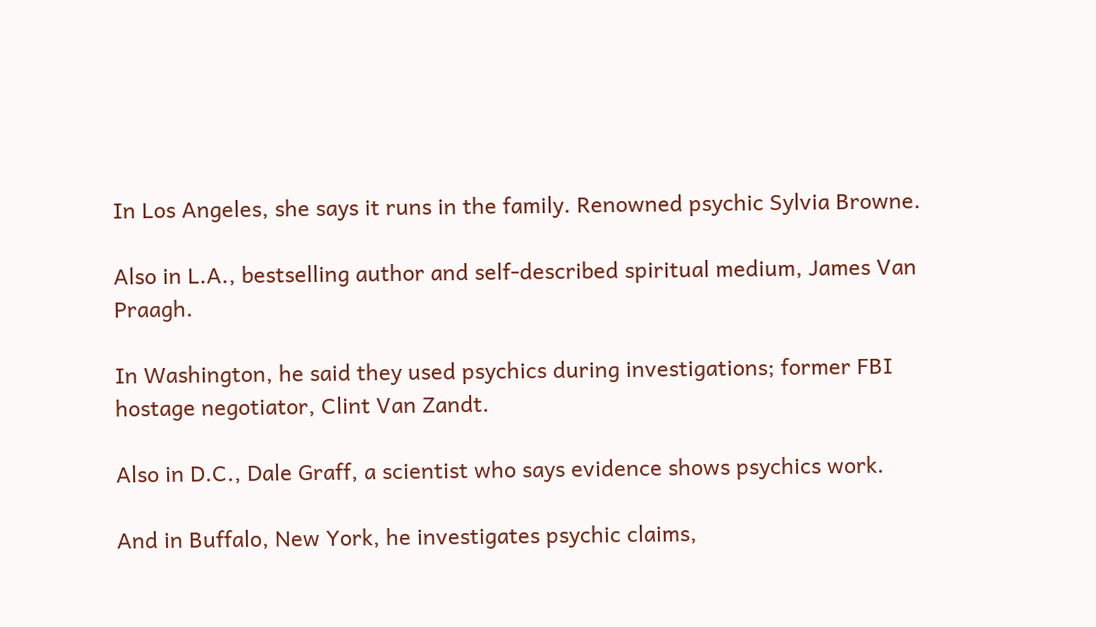In Los Angeles, she says it runs in the family. Renowned psychic Sylvia Browne.

Also in L.A., bestselling author and self-described spiritual medium, James Van Praagh.

In Washington, he said they used psychics during investigations; former FBI hostage negotiator, Clint Van Zandt.

Also in D.C., Dale Graff, a scientist who says evidence shows psychics work.

And in Buffalo, New York, he investigates psychic claims,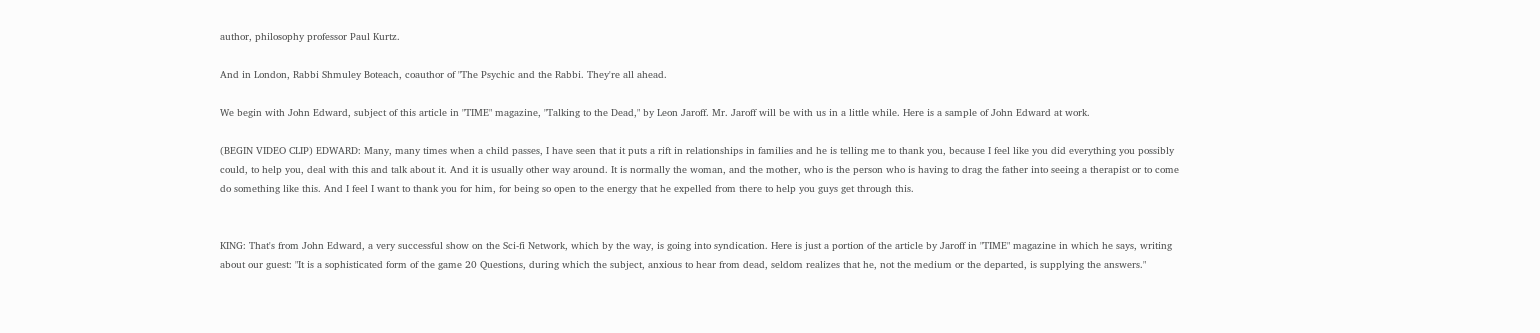author, philosophy professor Paul Kurtz.

And in London, Rabbi Shmuley Boteach, coauthor of "The Psychic and the Rabbi. They're all ahead.

We begin with John Edward, subject of this article in "TIME" magazine, "Talking to the Dead," by Leon Jaroff. Mr. Jaroff will be with us in a little while. Here is a sample of John Edward at work.

(BEGIN VIDEO CLIP) EDWARD: Many, many times when a child passes, I have seen that it puts a rift in relationships in families and he is telling me to thank you, because I feel like you did everything you possibly could, to help you, deal with this and talk about it. And it is usually other way around. It is normally the woman, and the mother, who is the person who is having to drag the father into seeing a therapist or to come do something like this. And I feel I want to thank you for him, for being so open to the energy that he expelled from there to help you guys get through this.


KING: That's from John Edward, a very successful show on the Sci-fi Network, which by the way, is going into syndication. Here is just a portion of the article by Jaroff in "TIME" magazine in which he says, writing about our guest: "It is a sophisticated form of the game 20 Questions, during which the subject, anxious to hear from dead, seldom realizes that he, not the medium or the departed, is supplying the answers."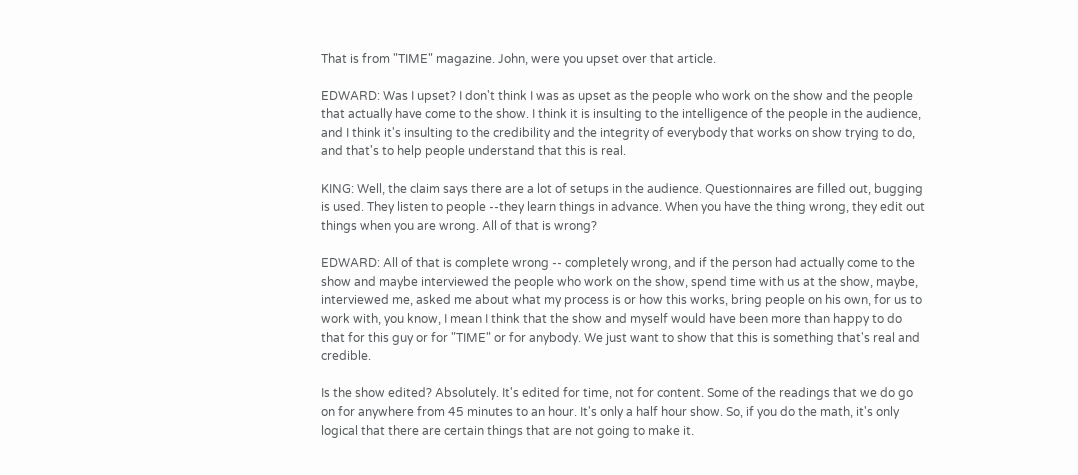That is from "TIME" magazine. John, were you upset over that article.

EDWARD: Was I upset? I don't think I was as upset as the people who work on the show and the people that actually have come to the show. I think it is insulting to the intelligence of the people in the audience, and I think it's insulting to the credibility and the integrity of everybody that works on show trying to do, and that's to help people understand that this is real.

KING: Well, the claim says there are a lot of setups in the audience. Questionnaires are filled out, bugging is used. They listen to people --they learn things in advance. When you have the thing wrong, they edit out things when you are wrong. All of that is wrong?

EDWARD: All of that is complete wrong -- completely wrong, and if the person had actually come to the show and maybe interviewed the people who work on the show, spend time with us at the show, maybe, interviewed me, asked me about what my process is or how this works, bring people on his own, for us to work with, you know, I mean I think that the show and myself would have been more than happy to do that for this guy or for "TIME" or for anybody. We just want to show that this is something that's real and credible.

Is the show edited? Absolutely. It's edited for time, not for content. Some of the readings that we do go on for anywhere from 45 minutes to an hour. It's only a half hour show. So, if you do the math, it's only logical that there are certain things that are not going to make it.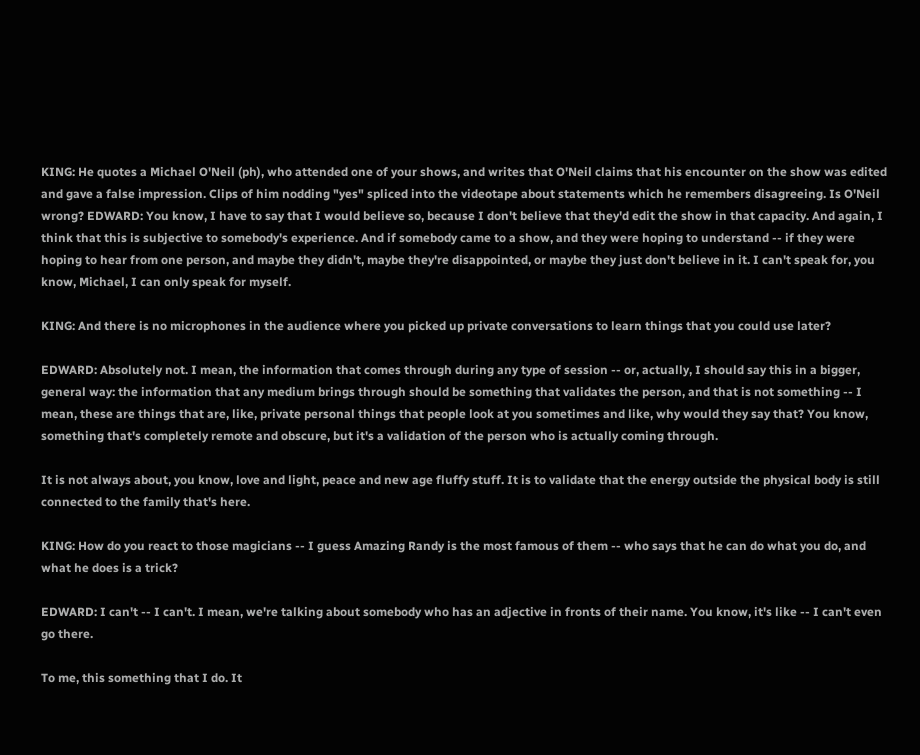KING: He quotes a Michael O'Neil (ph), who attended one of your shows, and writes that O'Neil claims that his encounter on the show was edited and gave a false impression. Clips of him nodding "yes" spliced into the videotape about statements which he remembers disagreeing. Is O'Neil wrong? EDWARD: You know, I have to say that I would believe so, because I don't believe that they'd edit the show in that capacity. And again, I think that this is subjective to somebody's experience. And if somebody came to a show, and they were hoping to understand -- if they were hoping to hear from one person, and maybe they didn't, maybe they're disappointed, or maybe they just don't believe in it. I can't speak for, you know, Michael, I can only speak for myself.

KING: And there is no microphones in the audience where you picked up private conversations to learn things that you could use later?

EDWARD: Absolutely not. I mean, the information that comes through during any type of session -- or, actually, I should say this in a bigger, general way: the information that any medium brings through should be something that validates the person, and that is not something -- I mean, these are things that are, like, private personal things that people look at you sometimes and like, why would they say that? You know, something that's completely remote and obscure, but it's a validation of the person who is actually coming through.

It is not always about, you know, love and light, peace and new age fluffy stuff. It is to validate that the energy outside the physical body is still connected to the family that's here.

KING: How do you react to those magicians -- I guess Amazing Randy is the most famous of them -- who says that he can do what you do, and what he does is a trick?

EDWARD: I can't -- I can't. I mean, we're talking about somebody who has an adjective in fronts of their name. You know, it's like -- I can't even go there.

To me, this something that I do. It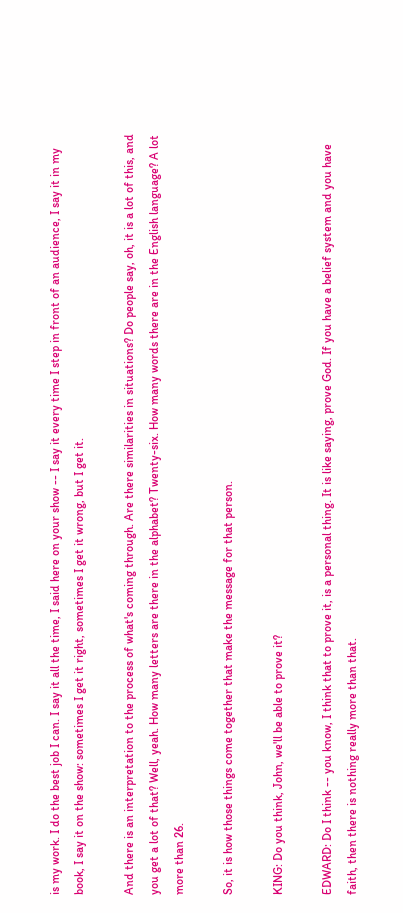is my work. I do the best job I can. I say it all the time, I said here on your show -- I say it every time I step in front of an audience, I say it in my book, I say it on the show: sometimes I get it right, sometimes I get it wrong, but I get it.

And there is an interpretation to the process of what's coming through. Are there similarities in situations? Do people say, oh, it is a lot of this, and you get a lot of that? Well, yeah. How many letters are there in the alphabet? Twenty-six. How many words there are in the English language? A lot more than 26.

So, it is how those things come together that make the message for that person.

KING: Do you think, John, we'll be able to prove it?

EDWARD: Do I think -- you know, I think that to prove it, is a personal thing. It is like saying, prove God. If you have a belief system and you have faith, then there is nothing really more than that.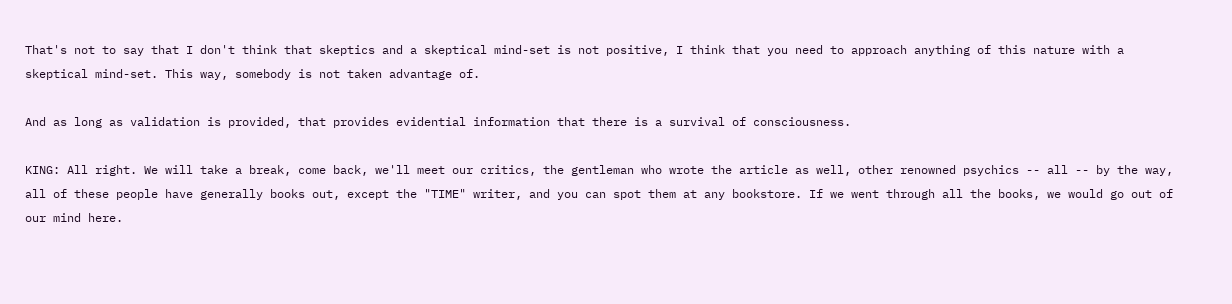That's not to say that I don't think that skeptics and a skeptical mind-set is not positive, I think that you need to approach anything of this nature with a skeptical mind-set. This way, somebody is not taken advantage of.

And as long as validation is provided, that provides evidential information that there is a survival of consciousness.

KING: All right. We will take a break, come back, we'll meet our critics, the gentleman who wrote the article as well, other renowned psychics -- all -- by the way, all of these people have generally books out, except the "TIME" writer, and you can spot them at any bookstore. If we went through all the books, we would go out of our mind here.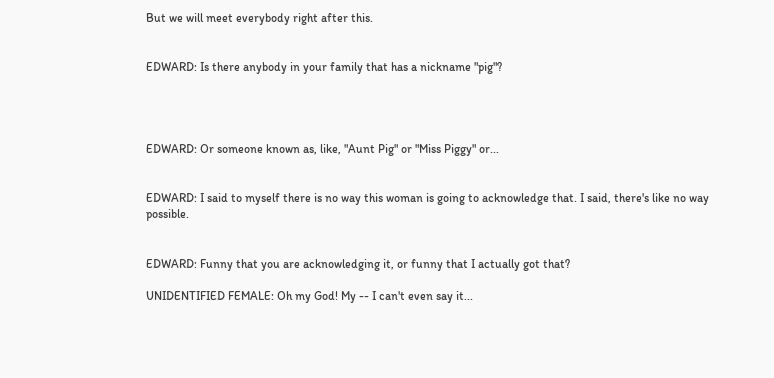But we will meet everybody right after this.


EDWARD: Is there anybody in your family that has a nickname "pig"?




EDWARD: Or someone known as, like, "Aunt Pig" or "Miss Piggy" or...


EDWARD: I said to myself there is no way this woman is going to acknowledge that. I said, there's like no way possible.


EDWARD: Funny that you are acknowledging it, or funny that I actually got that?

UNIDENTIFIED FEMALE: Oh my God! My -- I can't even say it...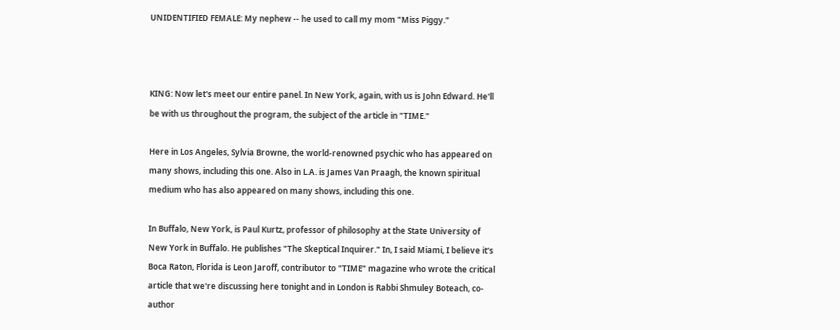UNIDENTIFIED FEMALE: My nephew -- he used to call my mom "Miss Piggy."



KING: Now let's meet our entire panel. In New York, again, with us is John Edward. He'll be with us throughout the program, the subject of the article in "TIME."

Here in Los Angeles, Sylvia Browne, the world-renowned psychic who has appeared on many shows, including this one. Also in L.A. is James Van Praagh, the known spiritual medium who has also appeared on many shows, including this one.

In Buffalo, New York, is Paul Kurtz, professor of philosophy at the State University of New York in Buffalo. He publishes "The Skeptical Inquirer." In, I said Miami, I believe it's Boca Raton, Florida is Leon Jaroff, contributor to "TIME" magazine who wrote the critical article that we're discussing here tonight and in London is Rabbi Shmuley Boteach, co-author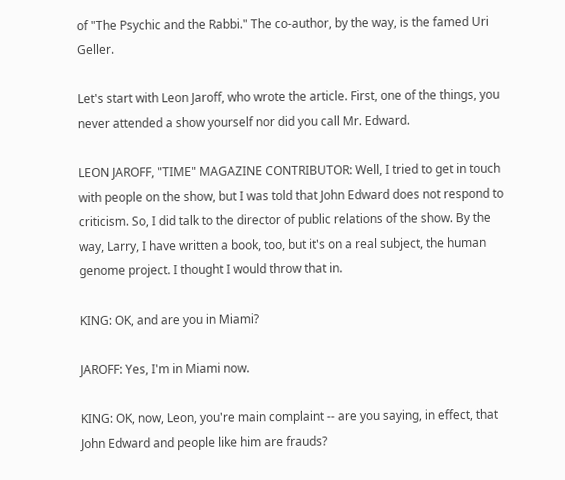of "The Psychic and the Rabbi." The co-author, by the way, is the famed Uri Geller.

Let's start with Leon Jaroff, who wrote the article. First, one of the things, you never attended a show yourself nor did you call Mr. Edward.

LEON JAROFF, "TIME" MAGAZINE CONTRIBUTOR: Well, I tried to get in touch with people on the show, but I was told that John Edward does not respond to criticism. So, I did talk to the director of public relations of the show. By the way, Larry, I have written a book, too, but it's on a real subject, the human genome project. I thought I would throw that in.

KING: OK, and are you in Miami?

JAROFF: Yes, I'm in Miami now.

KING: OK, now, Leon, you're main complaint -- are you saying, in effect, that John Edward and people like him are frauds?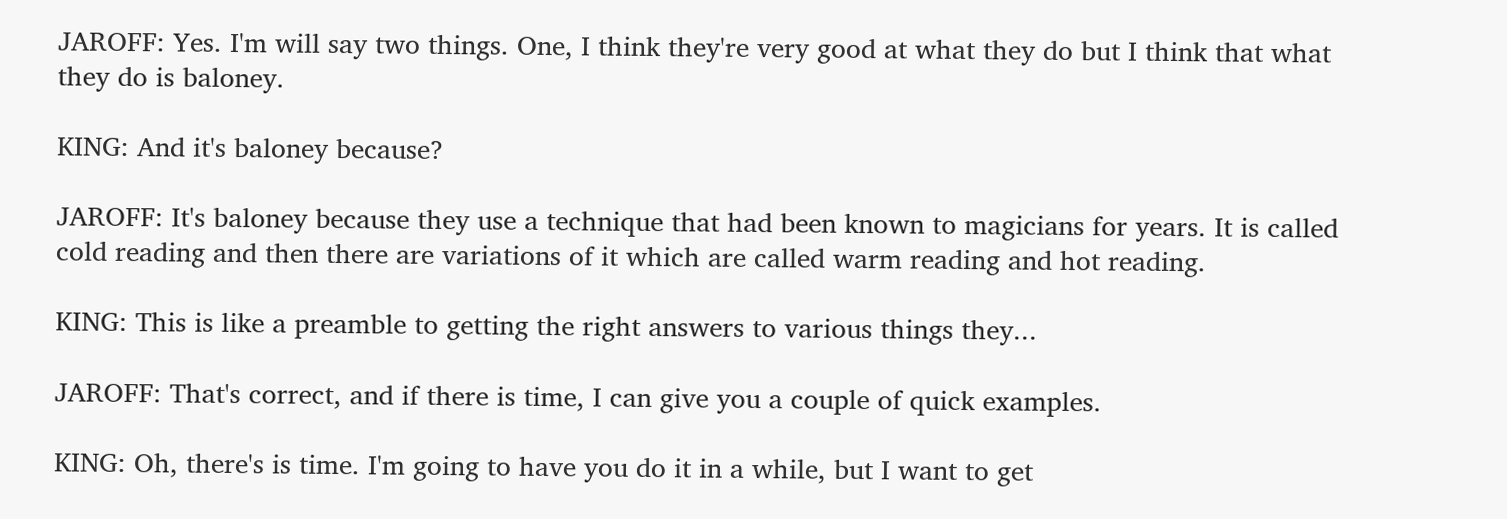JAROFF: Yes. I'm will say two things. One, I think they're very good at what they do but I think that what they do is baloney.

KING: And it's baloney because?

JAROFF: It's baloney because they use a technique that had been known to magicians for years. It is called cold reading and then there are variations of it which are called warm reading and hot reading.

KING: This is like a preamble to getting the right answers to various things they...

JAROFF: That's correct, and if there is time, I can give you a couple of quick examples.

KING: Oh, there's is time. I'm going to have you do it in a while, but I want to get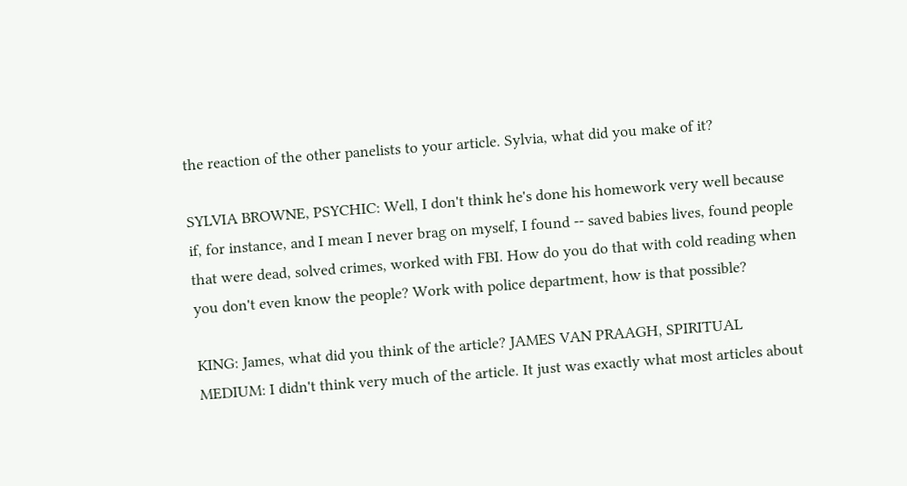the reaction of the other panelists to your article. Sylvia, what did you make of it?

SYLVIA BROWNE, PSYCHIC: Well, I don't think he's done his homework very well because if, for instance, and I mean I never brag on myself, I found -- saved babies lives, found people that were dead, solved crimes, worked with FBI. How do you do that with cold reading when you don't even know the people? Work with police department, how is that possible?

KING: James, what did you think of the article? JAMES VAN PRAAGH, SPIRITUAL MEDIUM: I didn't think very much of the article. It just was exactly what most articles about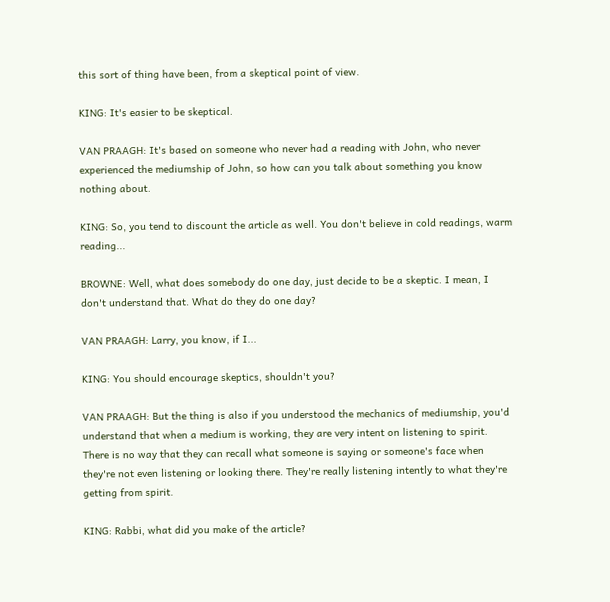this sort of thing have been, from a skeptical point of view.

KING: It's easier to be skeptical.

VAN PRAAGH: It's based on someone who never had a reading with John, who never experienced the mediumship of John, so how can you talk about something you know nothing about.

KING: So, you tend to discount the article as well. You don't believe in cold readings, warm reading...

BROWNE: Well, what does somebody do one day, just decide to be a skeptic. I mean, I don't understand that. What do they do one day?

VAN PRAAGH: Larry, you know, if I...

KING: You should encourage skeptics, shouldn't you?

VAN PRAAGH: But the thing is also if you understood the mechanics of mediumship, you'd understand that when a medium is working, they are very intent on listening to spirit. There is no way that they can recall what someone is saying or someone's face when they're not even listening or looking there. They're really listening intently to what they're getting from spirit.

KING: Rabbi, what did you make of the article?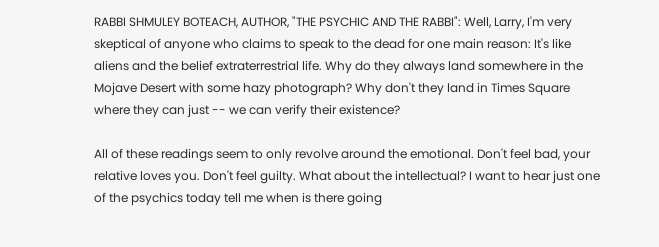RABBI SHMULEY BOTEACH, AUTHOR, "THE PSYCHIC AND THE RABBI": Well, Larry, I'm very skeptical of anyone who claims to speak to the dead for one main reason: It's like aliens and the belief extraterrestrial life. Why do they always land somewhere in the Mojave Desert with some hazy photograph? Why don't they land in Times Square where they can just -- we can verify their existence?

All of these readings seem to only revolve around the emotional. Don't feel bad, your relative loves you. Don't feel guilty. What about the intellectual? I want to hear just one of the psychics today tell me when is there going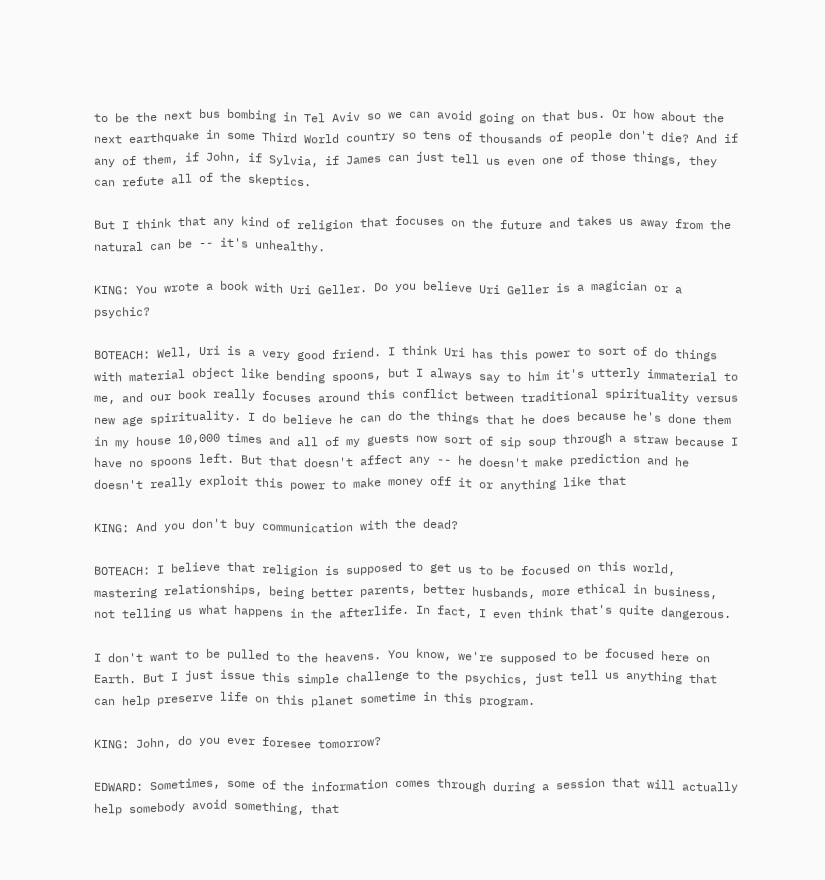to be the next bus bombing in Tel Aviv so we can avoid going on that bus. Or how about the next earthquake in some Third World country so tens of thousands of people don't die? And if any of them, if John, if Sylvia, if James can just tell us even one of those things, they can refute all of the skeptics.

But I think that any kind of religion that focuses on the future and takes us away from the natural can be -- it's unhealthy.

KING: You wrote a book with Uri Geller. Do you believe Uri Geller is a magician or a psychic?

BOTEACH: Well, Uri is a very good friend. I think Uri has this power to sort of do things with material object like bending spoons, but I always say to him it's utterly immaterial to me, and our book really focuses around this conflict between traditional spirituality versus new age spirituality. I do believe he can do the things that he does because he's done them in my house 10,000 times and all of my guests now sort of sip soup through a straw because I have no spoons left. But that doesn't affect any -- he doesn't make prediction and he doesn't really exploit this power to make money off it or anything like that

KING: And you don't buy communication with the dead?

BOTEACH: I believe that religion is supposed to get us to be focused on this world, mastering relationships, being better parents, better husbands, more ethical in business, not telling us what happens in the afterlife. In fact, I even think that's quite dangerous.

I don't want to be pulled to the heavens. You know, we're supposed to be focused here on Earth. But I just issue this simple challenge to the psychics, just tell us anything that can help preserve life on this planet sometime in this program.

KING: John, do you ever foresee tomorrow?

EDWARD: Sometimes, some of the information comes through during a session that will actually help somebody avoid something, that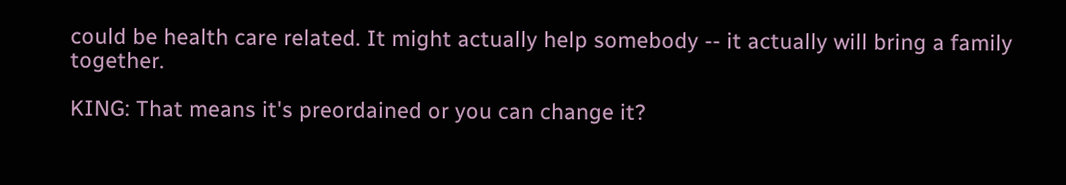could be health care related. It might actually help somebody -- it actually will bring a family together.

KING: That means it's preordained or you can change it?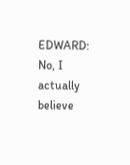EDWARD: No, I actually believe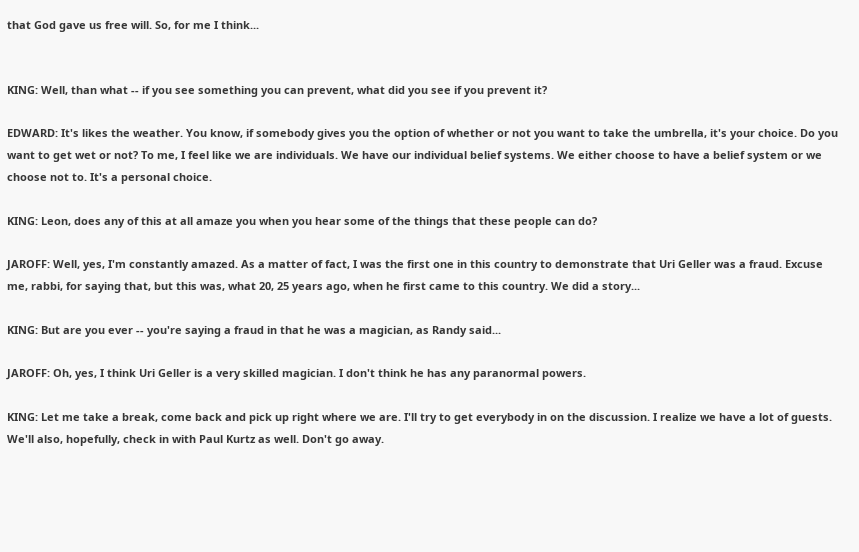that God gave us free will. So, for me I think...


KING: Well, than what -- if you see something you can prevent, what did you see if you prevent it?

EDWARD: It's likes the weather. You know, if somebody gives you the option of whether or not you want to take the umbrella, it's your choice. Do you want to get wet or not? To me, I feel like we are individuals. We have our individual belief systems. We either choose to have a belief system or we choose not to. It's a personal choice.

KING: Leon, does any of this at all amaze you when you hear some of the things that these people can do?

JAROFF: Well, yes, I'm constantly amazed. As a matter of fact, I was the first one in this country to demonstrate that Uri Geller was a fraud. Excuse me, rabbi, for saying that, but this was, what 20, 25 years ago, when he first came to this country. We did a story...

KING: But are you ever -- you're saying a fraud in that he was a magician, as Randy said...

JAROFF: Oh, yes, I think Uri Geller is a very skilled magician. I don't think he has any paranormal powers.

KING: Let me take a break, come back and pick up right where we are. I'll try to get everybody in on the discussion. I realize we have a lot of guests. We'll also, hopefully, check in with Paul Kurtz as well. Don't go away.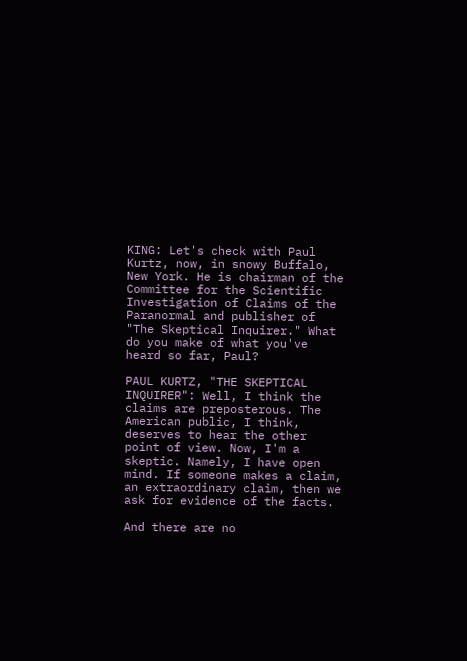KING: Let's check with Paul Kurtz, now, in snowy Buffalo, New York. He is chairman of the Committee for the Scientific Investigation of Claims of the Paranormal and publisher of "The Skeptical Inquirer." What do you make of what you've heard so far, Paul?

PAUL KURTZ, "THE SKEPTICAL INQUIRER": Well, I think the claims are preposterous. The American public, I think, deserves to hear the other point of view. Now, I'm a skeptic. Namely, I have open mind. If someone makes a claim, an extraordinary claim, then we ask for evidence of the facts.

And there are no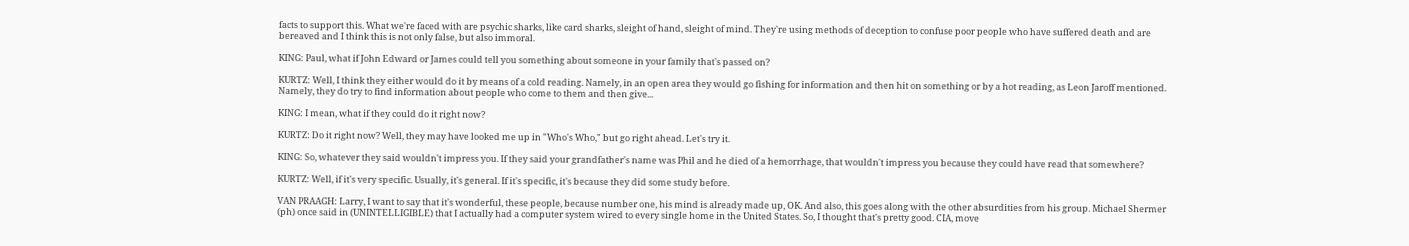facts to support this. What we're faced with are psychic sharks, like card sharks, sleight of hand, sleight of mind. They're using methods of deception to confuse poor people who have suffered death and are bereaved and I think this is not only false, but also immoral.

KING: Paul, what if John Edward or James could tell you something about someone in your family that's passed on?

KURTZ: Well, I think they either would do it by means of a cold reading. Namely, in an open area they would go fishing for information and then hit on something or by a hot reading, as Leon Jaroff mentioned. Namely, they do try to find information about people who come to them and then give...

KING: I mean, what if they could do it right now?

KURTZ: Do it right now? Well, they may have looked me up in "Who's Who," but go right ahead. Let's try it.

KING: So, whatever they said wouldn't impress you. If they said your grandfather's name was Phil and he died of a hemorrhage, that wouldn't impress you because they could have read that somewhere?

KURTZ: Well, if it's very specific. Usually, it's general. If it's specific, it's because they did some study before.

VAN PRAAGH: Larry, I want to say that it's wonderful, these people, because number one, his mind is already made up, OK. And also, this goes along with the other absurdities from his group. Michael Shermer (ph) once said in (UNINTELLIGIBLE) that I actually had a computer system wired to every single home in the United States. So, I thought that's pretty good. CIA, move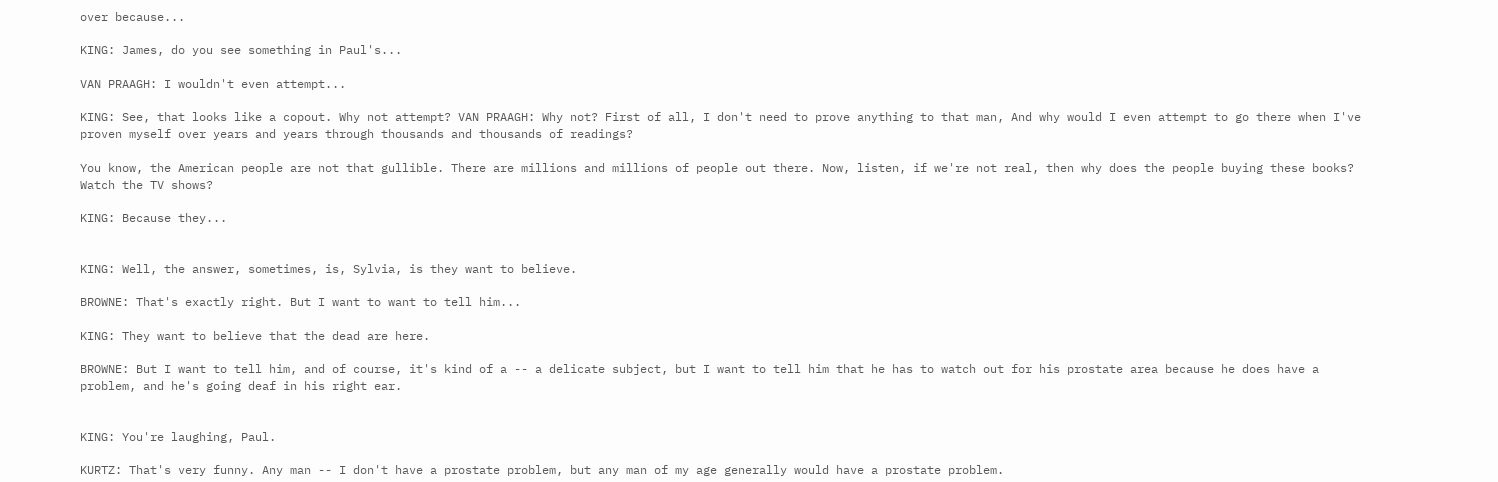over because...

KING: James, do you see something in Paul's...

VAN PRAAGH: I wouldn't even attempt...

KING: See, that looks like a copout. Why not attempt? VAN PRAAGH: Why not? First of all, I don't need to prove anything to that man, And why would I even attempt to go there when I've proven myself over years and years through thousands and thousands of readings?

You know, the American people are not that gullible. There are millions and millions of people out there. Now, listen, if we're not real, then why does the people buying these books? Watch the TV shows?

KING: Because they...


KING: Well, the answer, sometimes, is, Sylvia, is they want to believe.

BROWNE: That's exactly right. But I want to want to tell him...

KING: They want to believe that the dead are here.

BROWNE: But I want to tell him, and of course, it's kind of a -- a delicate subject, but I want to tell him that he has to watch out for his prostate area because he does have a problem, and he's going deaf in his right ear.


KING: You're laughing, Paul.

KURTZ: That's very funny. Any man -- I don't have a prostate problem, but any man of my age generally would have a prostate problem.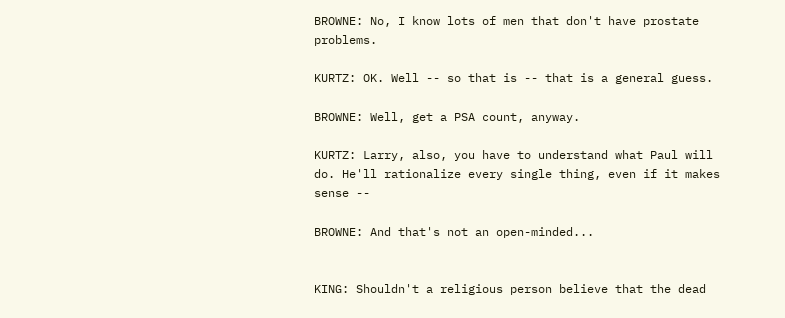BROWNE: No, I know lots of men that don't have prostate problems.

KURTZ: OK. Well -- so that is -- that is a general guess.

BROWNE: Well, get a PSA count, anyway.

KURTZ: Larry, also, you have to understand what Paul will do. He'll rationalize every single thing, even if it makes sense --

BROWNE: And that's not an open-minded...


KING: Shouldn't a religious person believe that the dead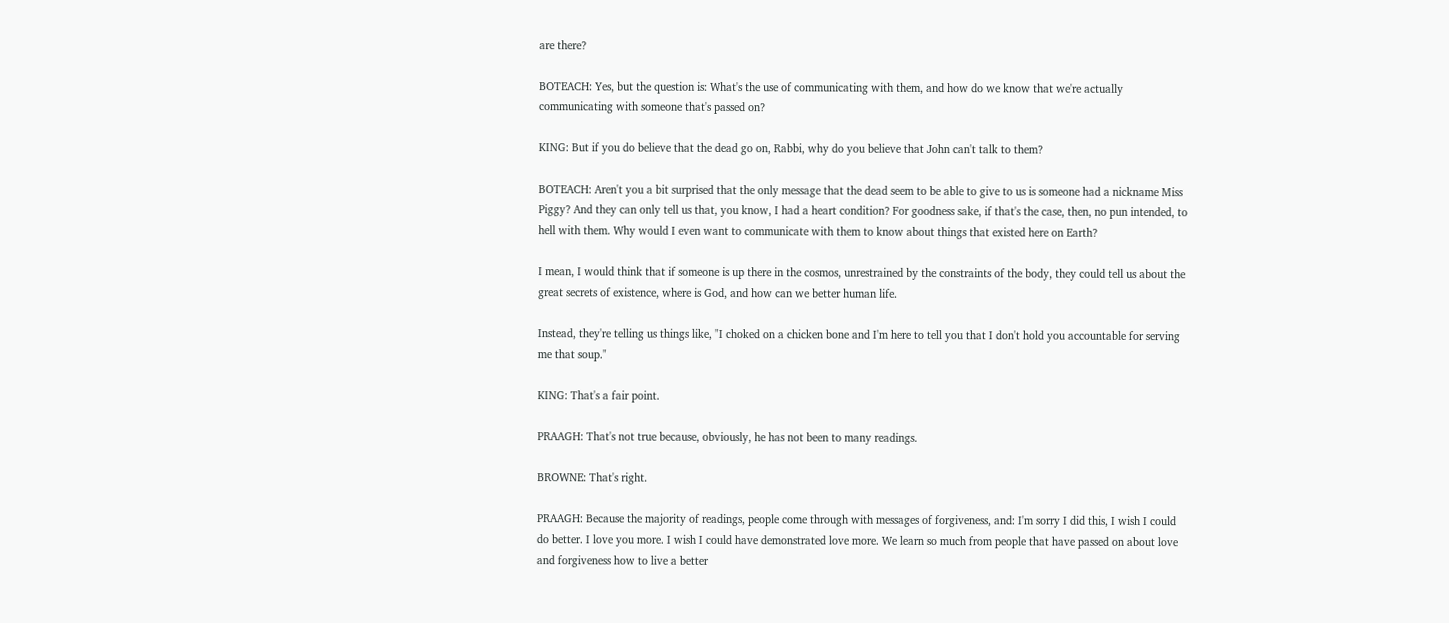are there?

BOTEACH: Yes, but the question is: What's the use of communicating with them, and how do we know that we're actually communicating with someone that's passed on?

KING: But if you do believe that the dead go on, Rabbi, why do you believe that John can't talk to them?

BOTEACH: Aren't you a bit surprised that the only message that the dead seem to be able to give to us is someone had a nickname Miss Piggy? And they can only tell us that, you know, I had a heart condition? For goodness sake, if that's the case, then, no pun intended, to hell with them. Why would I even want to communicate with them to know about things that existed here on Earth?

I mean, I would think that if someone is up there in the cosmos, unrestrained by the constraints of the body, they could tell us about the great secrets of existence, where is God, and how can we better human life.

Instead, they're telling us things like, "I choked on a chicken bone and I'm here to tell you that I don't hold you accountable for serving me that soup."

KING: That's a fair point.

PRAAGH: That's not true because, obviously, he has not been to many readings.

BROWNE: That's right.

PRAAGH: Because the majority of readings, people come through with messages of forgiveness, and: I'm sorry I did this, I wish I could do better. I love you more. I wish I could have demonstrated love more. We learn so much from people that have passed on about love and forgiveness how to live a better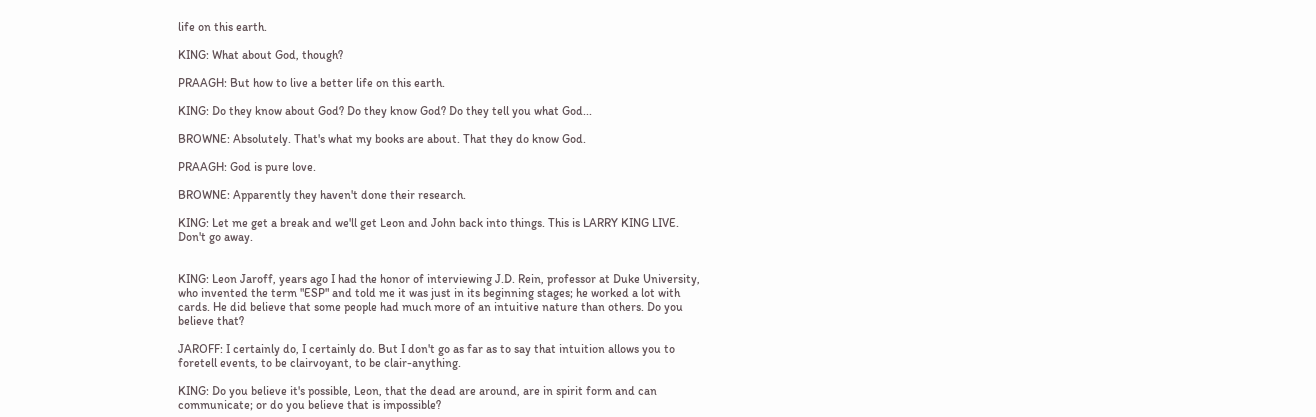life on this earth.

KING: What about God, though?

PRAAGH: But how to live a better life on this earth.

KING: Do they know about God? Do they know God? Do they tell you what God...

BROWNE: Absolutely. That's what my books are about. That they do know God.

PRAAGH: God is pure love.

BROWNE: Apparently they haven't done their research.

KING: Let me get a break and we'll get Leon and John back into things. This is LARRY KING LIVE. Don't go away.


KING: Leon Jaroff, years ago I had the honor of interviewing J.D. Rein, professor at Duke University, who invented the term "ESP" and told me it was just in its beginning stages; he worked a lot with cards. He did believe that some people had much more of an intuitive nature than others. Do you believe that?

JAROFF: I certainly do, I certainly do. But I don't go as far as to say that intuition allows you to foretell events, to be clairvoyant, to be clair-anything.

KING: Do you believe it's possible, Leon, that the dead are around, are in spirit form and can communicate; or do you believe that is impossible?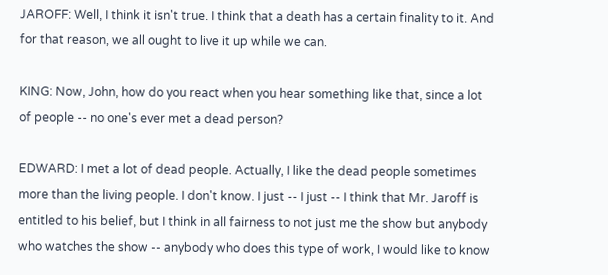JAROFF: Well, I think it isn't true. I think that a death has a certain finality to it. And for that reason, we all ought to live it up while we can.

KING: Now, John, how do you react when you hear something like that, since a lot of people -- no one's ever met a dead person?

EDWARD: I met a lot of dead people. Actually, I like the dead people sometimes more than the living people. I don't know. I just -- I just -- I think that Mr. Jaroff is entitled to his belief, but I think in all fairness to not just me the show but anybody who watches the show -- anybody who does this type of work, I would like to know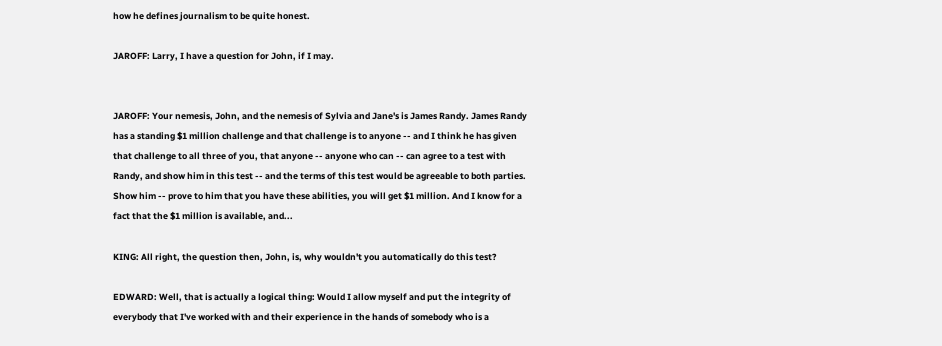how he defines journalism to be quite honest.

JAROFF: Larry, I have a question for John, if I may.


JAROFF: Your nemesis, John, and the nemesis of Sylvia and Jane's is James Randy. James Randy has a standing $1 million challenge and that challenge is to anyone -- and I think he has given that challenge to all three of you, that anyone -- anyone who can -- can agree to a test with Randy, and show him in this test -- and the terms of this test would be agreeable to both parties. Show him -- prove to him that you have these abilities, you will get $1 million. And I know for a fact that the $1 million is available, and...

KING: All right, the question then, John, is, why wouldn't you automatically do this test?

EDWARD: Well, that is actually a logical thing: Would I allow myself and put the integrity of everybody that I've worked with and their experience in the hands of somebody who is a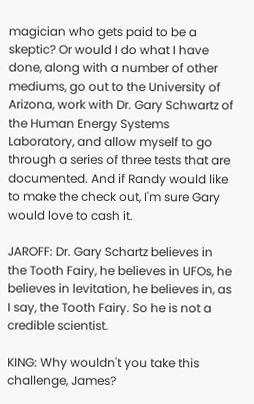magician who gets paid to be a skeptic? Or would I do what I have done, along with a number of other mediums, go out to the University of Arizona, work with Dr. Gary Schwartz of the Human Energy Systems Laboratory, and allow myself to go through a series of three tests that are documented. And if Randy would like to make the check out, I'm sure Gary would love to cash it.

JAROFF: Dr. Gary Schartz believes in the Tooth Fairy, he believes in UFOs, he believes in levitation, he believes in, as I say, the Tooth Fairy. So he is not a credible scientist.

KING: Why wouldn't you take this challenge, James?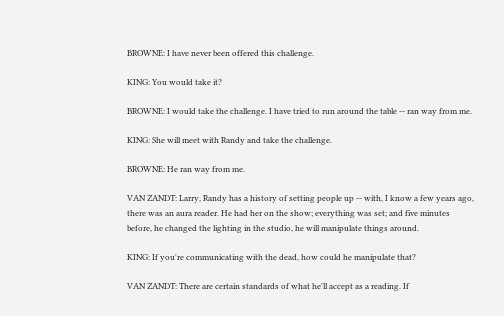BROWNE: I have never been offered this challenge.

KING: You would take it?

BROWNE: I would take the challenge. I have tried to run around the table -- ran way from me.

KING: She will meet with Randy and take the challenge.

BROWNE: He ran way from me.

VAN ZANDT: Larry, Randy has a history of setting people up -- with, I know a few years ago, there was an aura reader. He had her on the show; everything was set; and five minutes before, he changed the lighting in the studio, he will manipulate things around.

KING: If you're communicating with the dead, how could he manipulate that?

VAN ZANDT: There are certain standards of what he'll accept as a reading. If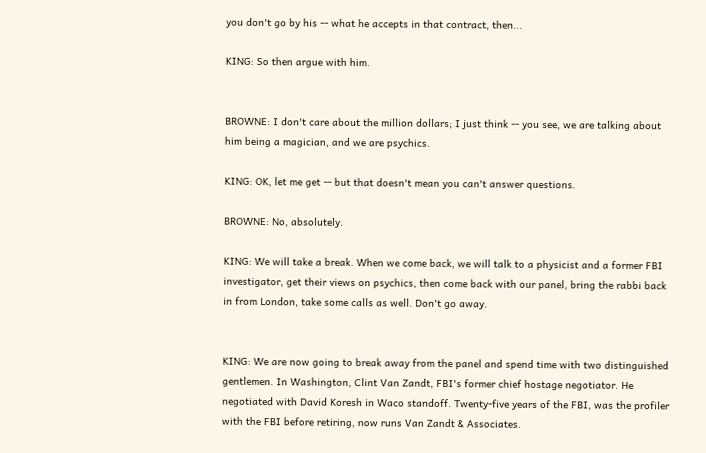you don't go by his -- what he accepts in that contract, then...

KING: So then argue with him.


BROWNE: I don't care about the million dollars; I just think -- you see, we are talking about him being a magician, and we are psychics.

KING: OK, let me get -- but that doesn't mean you can't answer questions.

BROWNE: No, absolutely.

KING: We will take a break. When we come back, we will talk to a physicist and a former FBI investigator, get their views on psychics, then come back with our panel, bring the rabbi back in from London, take some calls as well. Don't go away.


KING: We are now going to break away from the panel and spend time with two distinguished gentlemen. In Washington, Clint Van Zandt, FBI's former chief hostage negotiator. He negotiated with David Koresh in Waco standoff. Twenty-five years of the FBI, was the profiler with the FBI before retiring, now runs Van Zandt & Associates.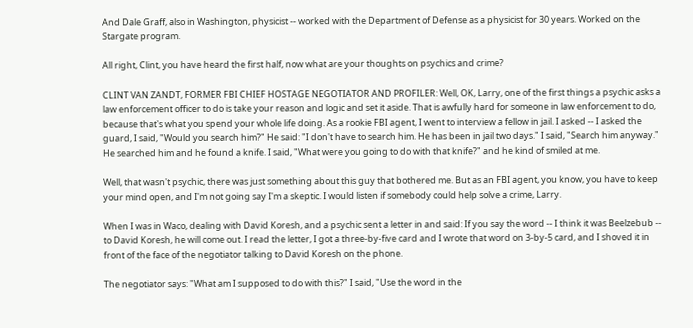And Dale Graff, also in Washington, physicist -- worked with the Department of Defense as a physicist for 30 years. Worked on the Stargate program.

All right, Clint, you have heard the first half, now what are your thoughts on psychics and crime?

CLINT VAN ZANDT, FORMER FBI CHIEF HOSTAGE NEGOTIATOR AND PROFILER: Well, OK, Larry, one of the first things a psychic asks a law enforcement officer to do is take your reason and logic and set it aside. That is awfully hard for someone in law enforcement to do, because that's what you spend your whole life doing. As a rookie FBI agent, I went to interview a fellow in jail. I asked -- I asked the guard, I said, "Would you search him?" He said: "I don't have to search him. He has been in jail two days." I said, "Search him anyway." He searched him and he found a knife. I said, "What were you going to do with that knife?" and he kind of smiled at me.

Well, that wasn't psychic, there was just something about this guy that bothered me. But as an FBI agent, you know, you have to keep your mind open, and I'm not going say I'm a skeptic. I would listen if somebody could help solve a crime, Larry.

When I was in Waco, dealing with David Koresh, and a psychic sent a letter in and said: If you say the word -- I think it was Beelzebub -- to David Koresh, he will come out. I read the letter, I got a three-by-five card and I wrote that word on 3-by-5 card, and I shoved it in front of the face of the negotiator talking to David Koresh on the phone.

The negotiator says: "What am I supposed to do with this?" I said, "Use the word in the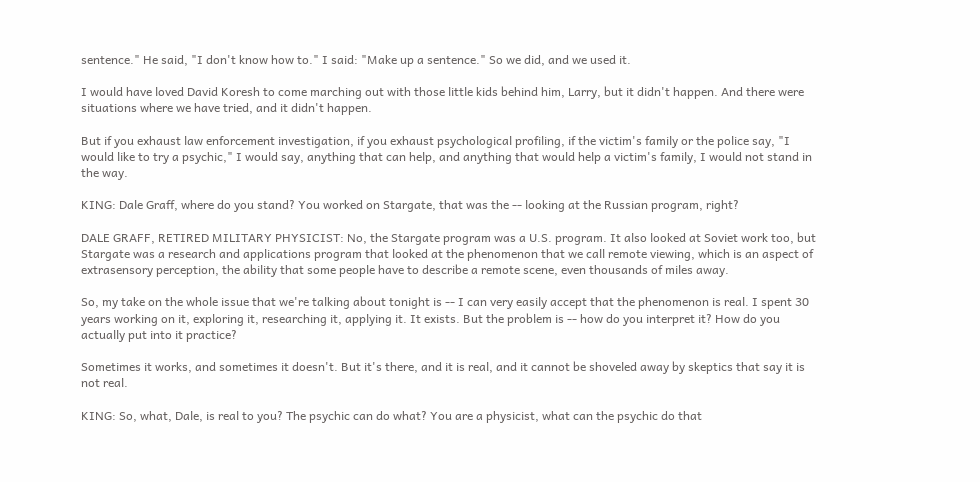sentence." He said, "I don't know how to." I said: "Make up a sentence." So we did, and we used it.

I would have loved David Koresh to come marching out with those little kids behind him, Larry, but it didn't happen. And there were situations where we have tried, and it didn't happen.

But if you exhaust law enforcement investigation, if you exhaust psychological profiling, if the victim's family or the police say, "I would like to try a psychic," I would say, anything that can help, and anything that would help a victim's family, I would not stand in the way.

KING: Dale Graff, where do you stand? You worked on Stargate, that was the -- looking at the Russian program, right?

DALE GRAFF, RETIRED MILITARY PHYSICIST: No, the Stargate program was a U.S. program. It also looked at Soviet work too, but Stargate was a research and applications program that looked at the phenomenon that we call remote viewing, which is an aspect of extrasensory perception, the ability that some people have to describe a remote scene, even thousands of miles away.

So, my take on the whole issue that we're talking about tonight is -- I can very easily accept that the phenomenon is real. I spent 30 years working on it, exploring it, researching it, applying it. It exists. But the problem is -- how do you interpret it? How do you actually put into it practice?

Sometimes it works, and sometimes it doesn't. But it's there, and it is real, and it cannot be shoveled away by skeptics that say it is not real.

KING: So, what, Dale, is real to you? The psychic can do what? You are a physicist, what can the psychic do that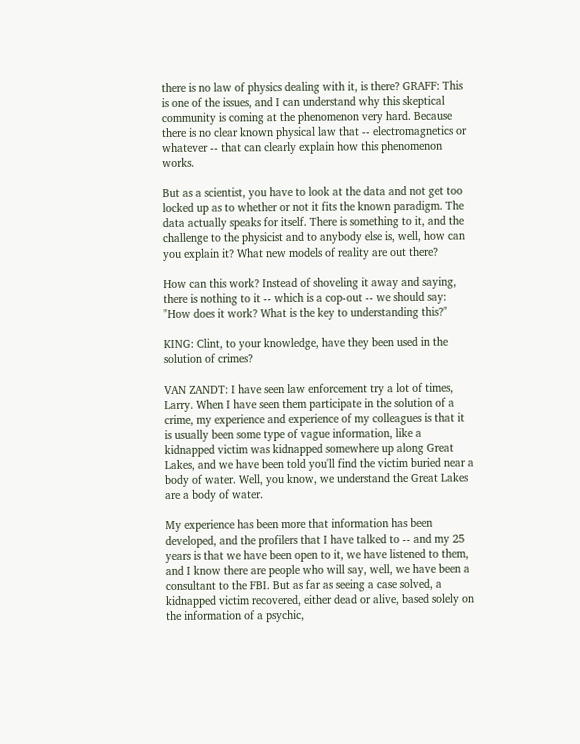there is no law of physics dealing with it, is there? GRAFF: This is one of the issues, and I can understand why this skeptical community is coming at the phenomenon very hard. Because there is no clear known physical law that -- electromagnetics or whatever -- that can clearly explain how this phenomenon works.

But as a scientist, you have to look at the data and not get too locked up as to whether or not it fits the known paradigm. The data actually speaks for itself. There is something to it, and the challenge to the physicist and to anybody else is, well, how can you explain it? What new models of reality are out there?

How can this work? Instead of shoveling it away and saying, there is nothing to it -- which is a cop-out -- we should say: "How does it work? What is the key to understanding this?"

KING: Clint, to your knowledge, have they been used in the solution of crimes?

VAN ZANDT: I have seen law enforcement try a lot of times, Larry. When I have seen them participate in the solution of a crime, my experience and experience of my colleagues is that it is usually been some type of vague information, like a kidnapped victim was kidnapped somewhere up along Great Lakes, and we have been told you'll find the victim buried near a body of water. Well, you know, we understand the Great Lakes are a body of water.

My experience has been more that information has been developed, and the profilers that I have talked to -- and my 25 years is that we have been open to it, we have listened to them, and I know there are people who will say, well, we have been a consultant to the FBI. But as far as seeing a case solved, a kidnapped victim recovered, either dead or alive, based solely on the information of a psychic,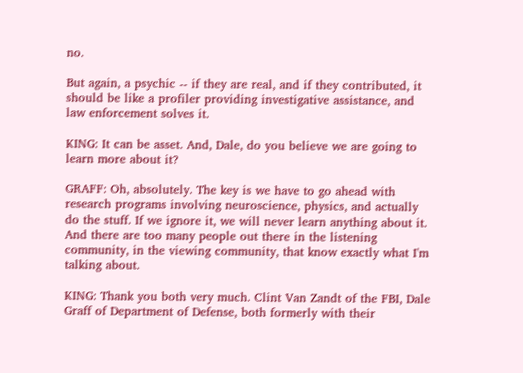no.

But again, a psychic -- if they are real, and if they contributed, it should be like a profiler providing investigative assistance, and law enforcement solves it.

KING: It can be asset. And, Dale, do you believe we are going to learn more about it?

GRAFF: Oh, absolutely. The key is we have to go ahead with research programs involving neuroscience, physics, and actually do the stuff. If we ignore it, we will never learn anything about it. And there are too many people out there in the listening community, in the viewing community, that know exactly what I'm talking about.

KING: Thank you both very much. Clint Van Zandt of the FBI, Dale Graff of Department of Defense, both formerly with their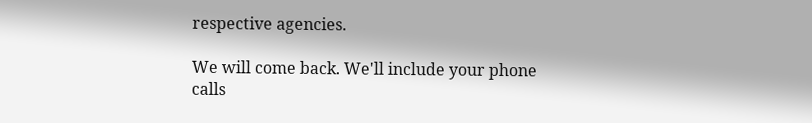respective agencies.

We will come back. We'll include your phone calls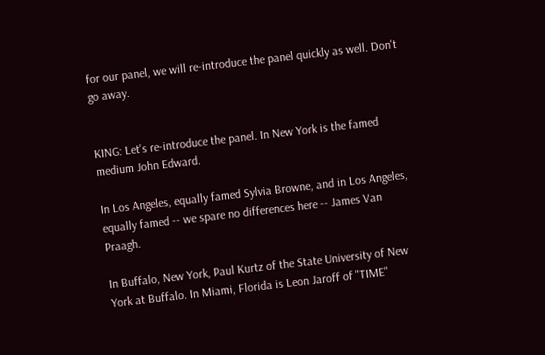for our panel, we will re-introduce the panel quickly as well. Don't go away.


KING: Let's re-introduce the panel. In New York is the famed medium John Edward.

In Los Angeles, equally famed Sylvia Browne, and in Los Angeles, equally famed -- we spare no differences here -- James Van Praagh.

In Buffalo, New York, Paul Kurtz of the State University of New York at Buffalo. In Miami, Florida is Leon Jaroff of "TIME"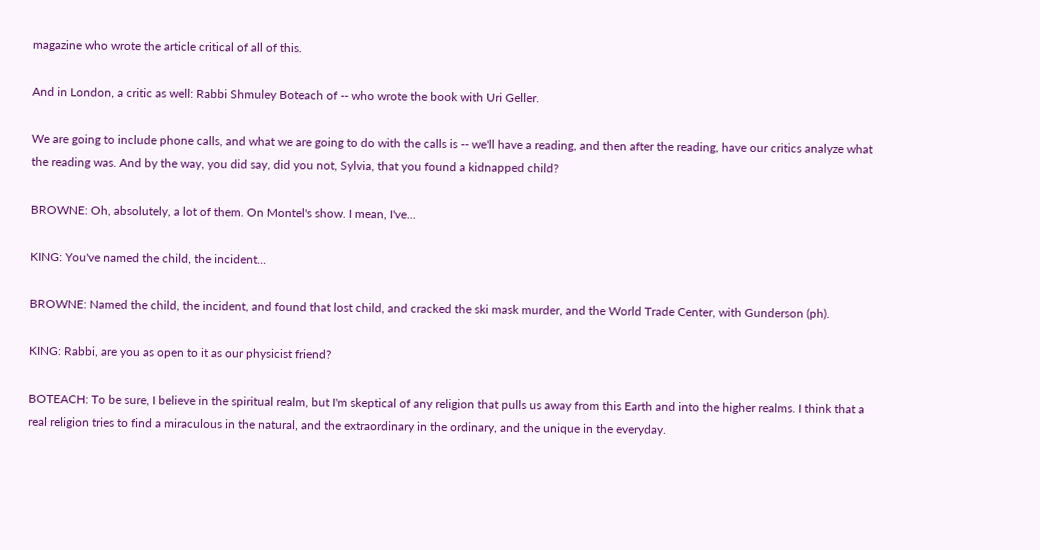magazine who wrote the article critical of all of this.

And in London, a critic as well: Rabbi Shmuley Boteach of -- who wrote the book with Uri Geller.

We are going to include phone calls, and what we are going to do with the calls is -- we'll have a reading, and then after the reading, have our critics analyze what the reading was. And by the way, you did say, did you not, Sylvia, that you found a kidnapped child?

BROWNE: Oh, absolutely, a lot of them. On Montel's show. I mean, I've...

KING: You've named the child, the incident...

BROWNE: Named the child, the incident, and found that lost child, and cracked the ski mask murder, and the World Trade Center, with Gunderson (ph).

KING: Rabbi, are you as open to it as our physicist friend?

BOTEACH: To be sure, I believe in the spiritual realm, but I'm skeptical of any religion that pulls us away from this Earth and into the higher realms. I think that a real religion tries to find a miraculous in the natural, and the extraordinary in the ordinary, and the unique in the everyday.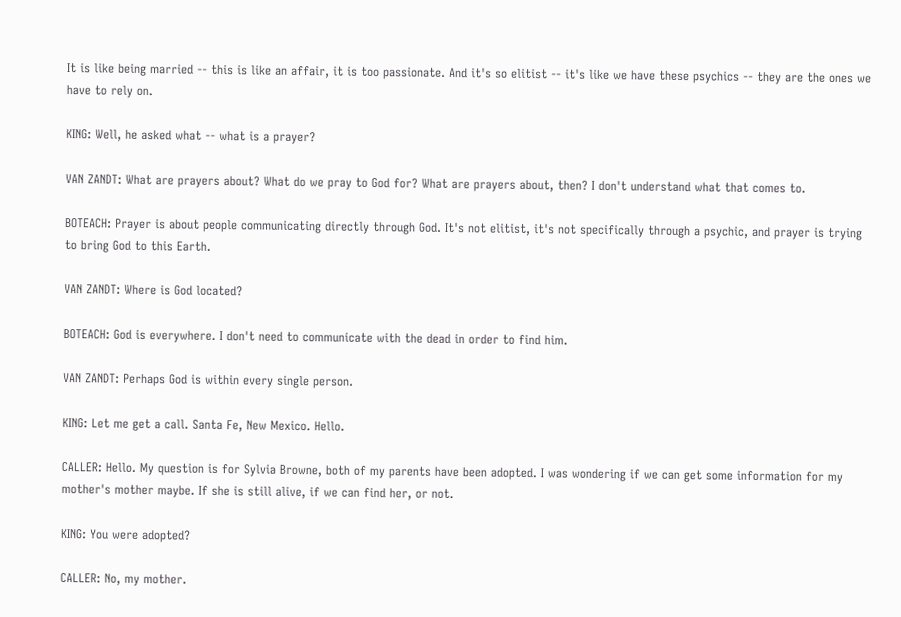It is like being married -- this is like an affair, it is too passionate. And it's so elitist -- it's like we have these psychics -- they are the ones we have to rely on.

KING: Well, he asked what -- what is a prayer?

VAN ZANDT: What are prayers about? What do we pray to God for? What are prayers about, then? I don't understand what that comes to.

BOTEACH: Prayer is about people communicating directly through God. It's not elitist, it's not specifically through a psychic, and prayer is trying to bring God to this Earth.

VAN ZANDT: Where is God located?

BOTEACH: God is everywhere. I don't need to communicate with the dead in order to find him.

VAN ZANDT: Perhaps God is within every single person.

KING: Let me get a call. Santa Fe, New Mexico. Hello.

CALLER: Hello. My question is for Sylvia Browne, both of my parents have been adopted. I was wondering if we can get some information for my mother's mother maybe. If she is still alive, if we can find her, or not.

KING: You were adopted?

CALLER: No, my mother.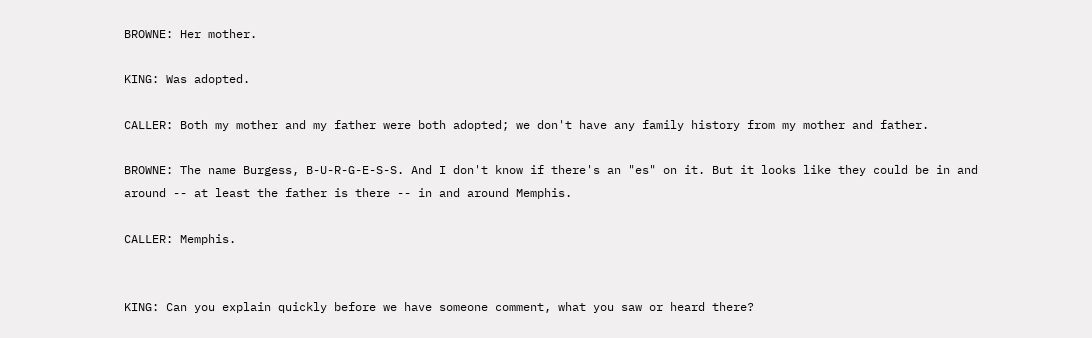BROWNE: Her mother.

KING: Was adopted.

CALLER: Both my mother and my father were both adopted; we don't have any family history from my mother and father.

BROWNE: The name Burgess, B-U-R-G-E-S-S. And I don't know if there's an "es" on it. But it looks like they could be in and around -- at least the father is there -- in and around Memphis.

CALLER: Memphis.


KING: Can you explain quickly before we have someone comment, what you saw or heard there?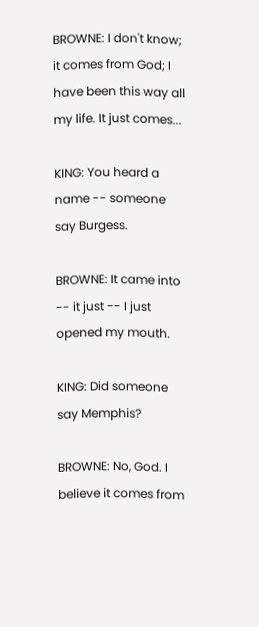BROWNE: I don't know; it comes from God; I have been this way all my life. It just comes...

KING: You heard a name -- someone say Burgess.

BROWNE: It came into -- it just -- I just opened my mouth.

KING: Did someone say Memphis?

BROWNE: No, God. I believe it comes from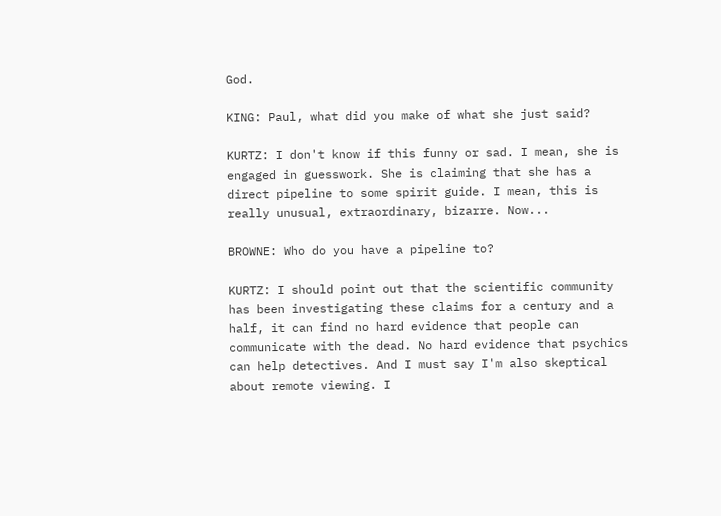God.

KING: Paul, what did you make of what she just said?

KURTZ: I don't know if this funny or sad. I mean, she is engaged in guesswork. She is claiming that she has a direct pipeline to some spirit guide. I mean, this is really unusual, extraordinary, bizarre. Now...

BROWNE: Who do you have a pipeline to?

KURTZ: I should point out that the scientific community has been investigating these claims for a century and a half, it can find no hard evidence that people can communicate with the dead. No hard evidence that psychics can help detectives. And I must say I'm also skeptical about remote viewing. I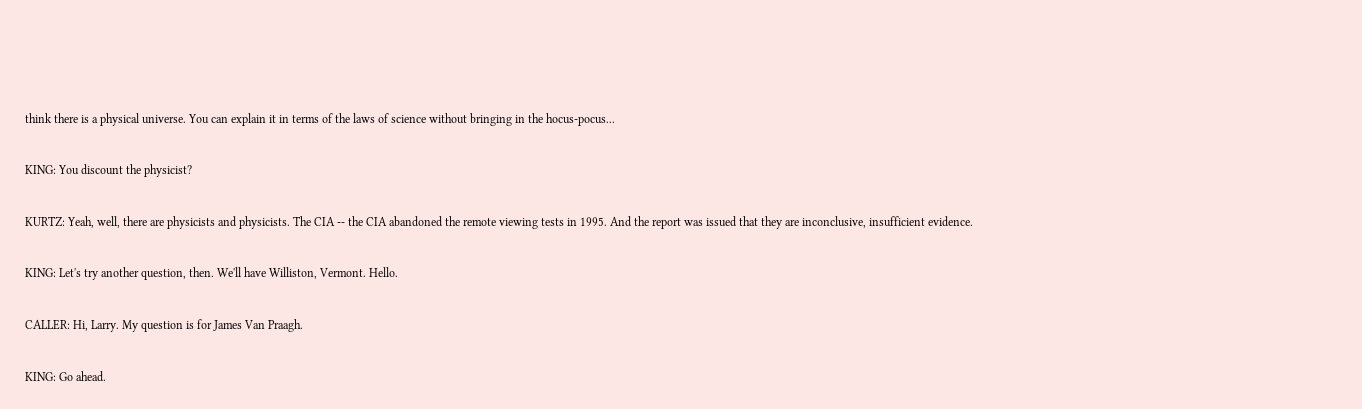think there is a physical universe. You can explain it in terms of the laws of science without bringing in the hocus-pocus...

KING: You discount the physicist?

KURTZ: Yeah, well, there are physicists and physicists. The CIA -- the CIA abandoned the remote viewing tests in 1995. And the report was issued that they are inconclusive, insufficient evidence.

KING: Let's try another question, then. We'll have Williston, Vermont. Hello.

CALLER: Hi, Larry. My question is for James Van Praagh.

KING: Go ahead.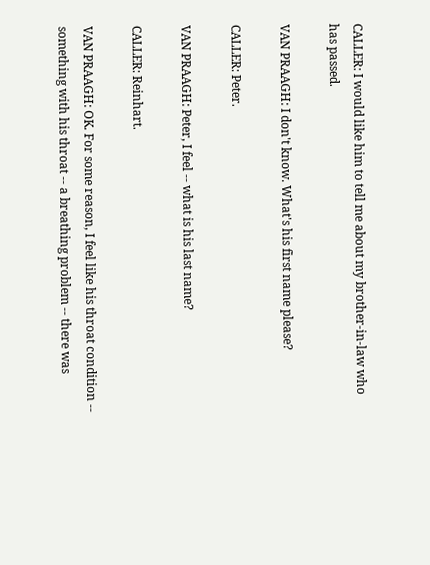CALLER: I would like him to tell me about my brother-in-law who has passed.

VAN PRAAGH: I don't know. What's his first name please?

CALLER: Peter.

VAN PRAAGH: Peter, I feel -- what is his last name?

CALLER: Reinhart.

VAN PRAAGH: OK. For some reason, I feel like his throat condition -- something with his throat -- a breathing problem -- there was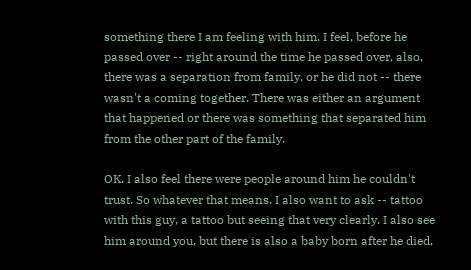something there I am feeling with him. I feel, before he passed over -- right around the time he passed over, also, there was a separation from family, or he did not -- there wasn't a coming together. There was either an argument that happened or there was something that separated him from the other part of the family.

OK. I also feel there were people around him he couldn't trust. So whatever that means. I also want to ask -- tattoo with this guy, a tattoo but seeing that very clearly. I also see him around you, but there is also a baby born after he died,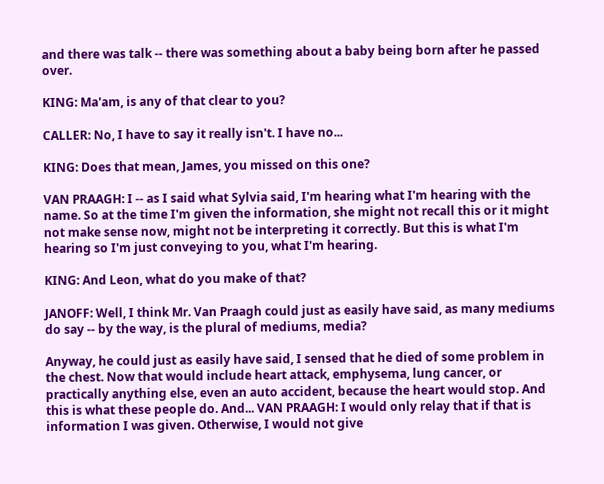and there was talk -- there was something about a baby being born after he passed over.

KING: Ma'am, is any of that clear to you?

CALLER: No, I have to say it really isn't. I have no...

KING: Does that mean, James, you missed on this one?

VAN PRAAGH: I -- as I said what Sylvia said, I'm hearing what I'm hearing with the name. So at the time I'm given the information, she might not recall this or it might not make sense now, might not be interpreting it correctly. But this is what I'm hearing so I'm just conveying to you, what I'm hearing.

KING: And Leon, what do you make of that?

JANOFF: Well, I think Mr. Van Praagh could just as easily have said, as many mediums do say -- by the way, is the plural of mediums, media?

Anyway, he could just as easily have said, I sensed that he died of some problem in the chest. Now that would include heart attack, emphysema, lung cancer, or practically anything else, even an auto accident, because the heart would stop. And this is what these people do. And... VAN PRAAGH: I would only relay that if that is information I was given. Otherwise, I would not give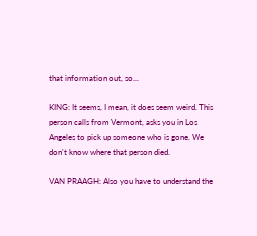that information out, so...

KING: It seems, I mean, it does seem weird. This person calls from Vermont, asks you in Los Angeles to pick up someone who is gone. We don't know where that person died.

VAN PRAAGH: Also you have to understand the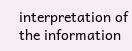interpretation of the information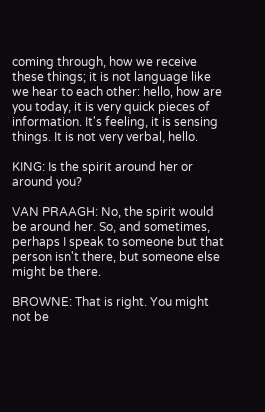coming through, how we receive these things; it is not language like we hear to each other: hello, how are you today, it is very quick pieces of information. It's feeling, it is sensing things. It is not very verbal, hello.

KING: Is the spirit around her or around you?

VAN PRAAGH: No, the spirit would be around her. So, and sometimes, perhaps I speak to someone but that person isn't there, but someone else might be there.

BROWNE: That is right. You might not be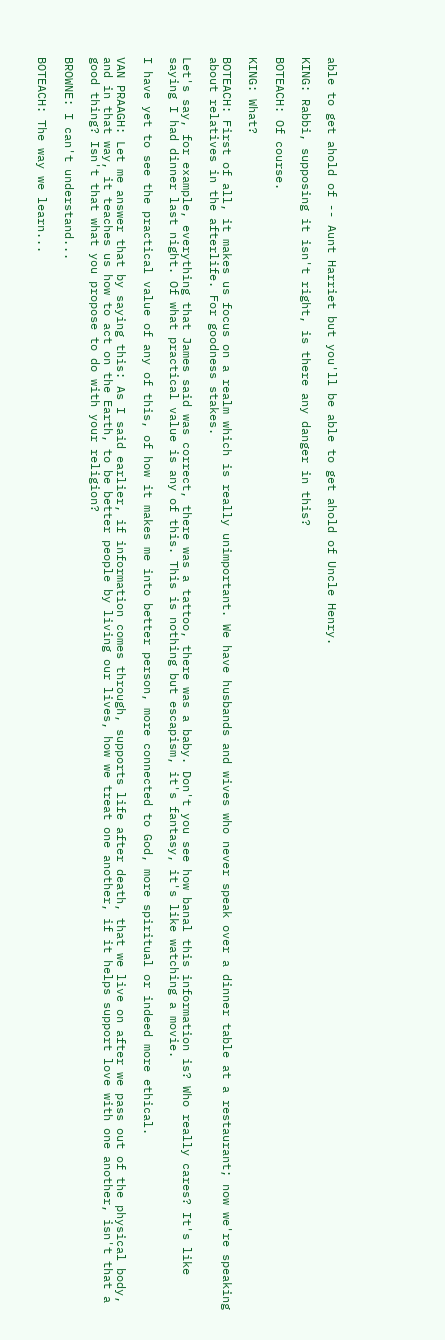able to get ahold of -- Aunt Harriet but you'll be able to get ahold of Uncle Henry.

KING: Rabbi, supposing it isn't right, is there any danger in this?

BOTEACH: Of course.

KING: What?

BOTEACH: First of all, it makes us focus on a realm which is really unimportant. We have husbands and wives who never speak over a dinner table at a restaurant; now we're speaking about relatives in the afterlife. For goodness stakes.

Let's say, for example, everything that James said was correct, there was a tattoo, there was a baby. Don't you see how banal this information is? Who really cares? It's like saying I had dinner last night. Of what practical value is any of this. This is nothing but escapism, it's fantasy, it's like watching a movie.

I have yet to see the practical value of any of this, of how it makes me into better person, more connected to God, more spiritual or indeed more ethical.

VAN PRAAGH: Let me answer that by saying this: As I said earlier, if information comes through, supports life after death, that we live on after we pass out of the physical body, and in that way, it teaches us how to act on the Earth, to be better people by living our lives, how we treat one another, if it helps support love with one another, isn't that a good thing? Isn't that what you propose to do with your religion?

BROWNE: I can't understand...

BOTEACH: The way we learn...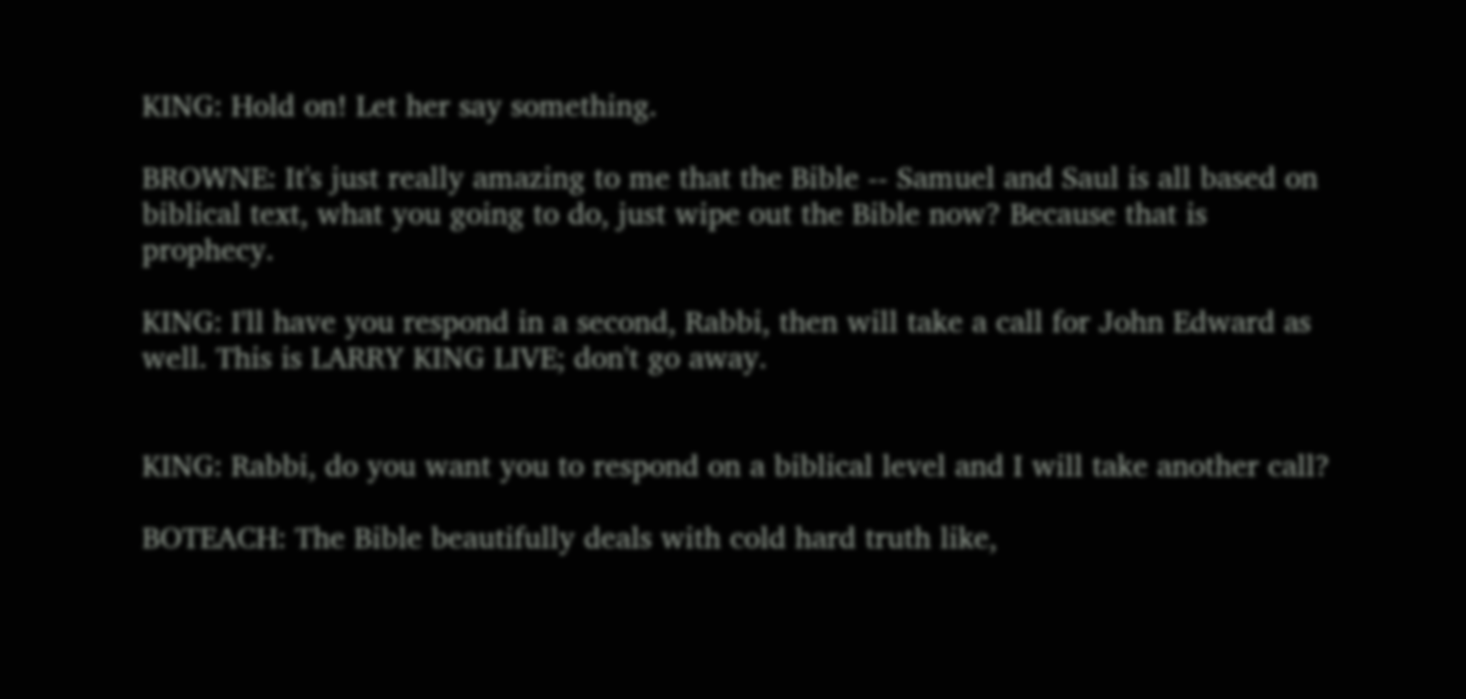KING: Hold on! Let her say something.

BROWNE: It's just really amazing to me that the Bible -- Samuel and Saul is all based on biblical text, what you going to do, just wipe out the Bible now? Because that is prophecy.

KING: I'll have you respond in a second, Rabbi, then will take a call for John Edward as well. This is LARRY KING LIVE; don't go away.


KING: Rabbi, do you want you to respond on a biblical level and I will take another call?

BOTEACH: The Bible beautifully deals with cold hard truth like,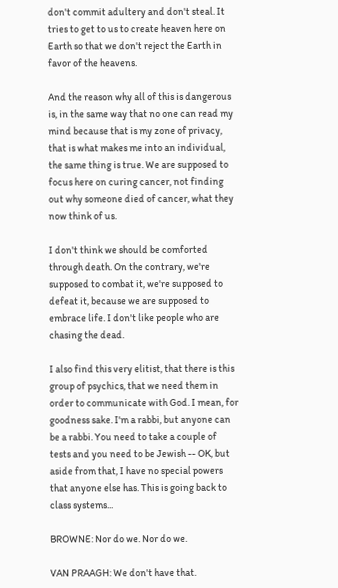don't commit adultery and don't steal. It tries to get to us to create heaven here on Earth so that we don't reject the Earth in favor of the heavens.

And the reason why all of this is dangerous is, in the same way that no one can read my mind because that is my zone of privacy, that is what makes me into an individual, the same thing is true. We are supposed to focus here on curing cancer, not finding out why someone died of cancer, what they now think of us.

I don't think we should be comforted through death. On the contrary, we're supposed to combat it, we're supposed to defeat it, because we are supposed to embrace life. I don't like people who are chasing the dead.

I also find this very elitist, that there is this group of psychics, that we need them in order to communicate with God. I mean, for goodness sake. I'm a rabbi, but anyone can be a rabbi. You need to take a couple of tests and you need to be Jewish -- OK, but aside from that, I have no special powers that anyone else has. This is going back to class systems...

BROWNE: Nor do we. Nor do we.

VAN PRAAGH: We don't have that.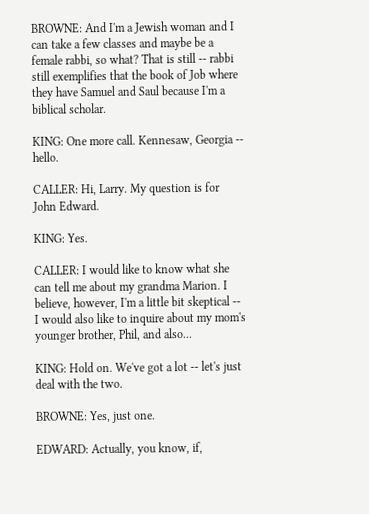BROWNE: And I'm a Jewish woman and I can take a few classes and maybe be a female rabbi, so what? That is still -- rabbi still exemplifies that the book of Job where they have Samuel and Saul because I'm a biblical scholar.

KING: One more call. Kennesaw, Georgia -- hello.

CALLER: Hi, Larry. My question is for John Edward.

KING: Yes.

CALLER: I would like to know what she can tell me about my grandma Marion. I believe, however, I'm a little bit skeptical -- I would also like to inquire about my mom's younger brother, Phil, and also...

KING: Hold on. We've got a lot -- let's just deal with the two.

BROWNE: Yes, just one.

EDWARD: Actually, you know, if,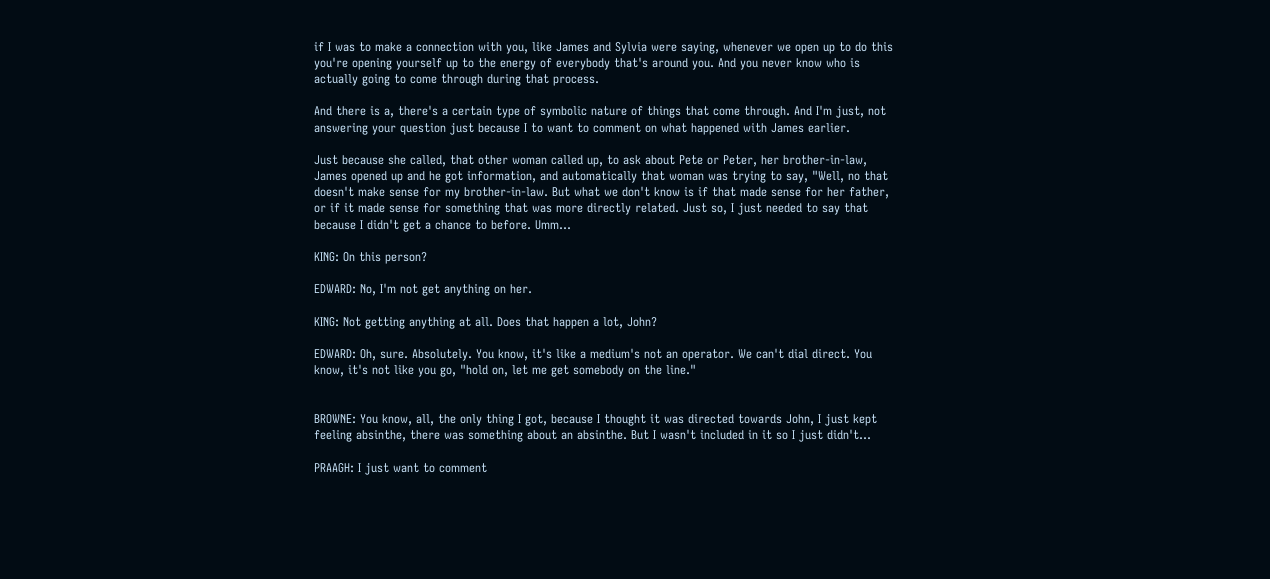if I was to make a connection with you, like James and Sylvia were saying, whenever we open up to do this you're opening yourself up to the energy of everybody that's around you. And you never know who is actually going to come through during that process.

And there is a, there's a certain type of symbolic nature of things that come through. And I'm just, not answering your question just because I to want to comment on what happened with James earlier.

Just because she called, that other woman called up, to ask about Pete or Peter, her brother-in-law, James opened up and he got information, and automatically that woman was trying to say, "Well, no that doesn't make sense for my brother-in-law. But what we don't know is if that made sense for her father, or if it made sense for something that was more directly related. Just so, I just needed to say that because I didn't get a chance to before. Umm...

KING: On this person?

EDWARD: No, I'm not get anything on her.

KING: Not getting anything at all. Does that happen a lot, John?

EDWARD: Oh, sure. Absolutely. You know, it's like a medium's not an operator. We can't dial direct. You know, it's not like you go, "hold on, let me get somebody on the line."


BROWNE: You know, all, the only thing I got, because I thought it was directed towards John, I just kept feeling absinthe, there was something about an absinthe. But I wasn't included in it so I just didn't...

PRAAGH: I just want to comment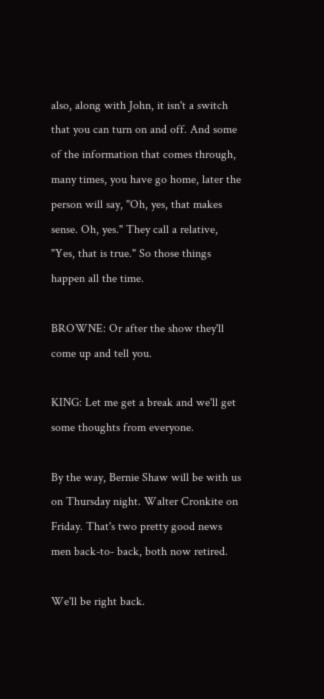also, along with John, it isn't a switch that you can turn on and off. And some of the information that comes through, many times, you have go home, later the person will say, "Oh, yes, that makes sense. Oh, yes." They call a relative, "Yes, that is true." So those things happen all the time.

BROWNE: Or after the show they'll come up and tell you.

KING: Let me get a break and we'll get some thoughts from everyone.

By the way, Bernie Shaw will be with us on Thursday night. Walter Cronkite on Friday. That's two pretty good news men back-to- back, both now retired.

We'll be right back.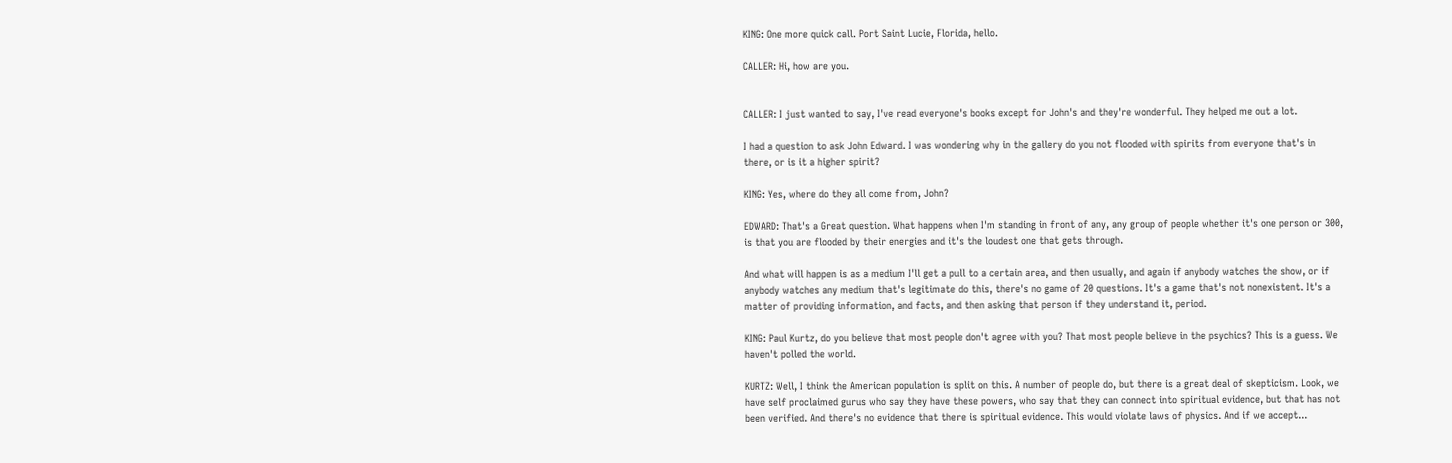KING: One more quick call. Port Saint Lucie, Florida, hello.

CALLER: Hi, how are you.


CALLER: I just wanted to say, I've read everyone's books except for John's and they're wonderful. They helped me out a lot.

I had a question to ask John Edward. I was wondering why in the gallery do you not flooded with spirits from everyone that's in there, or is it a higher spirit?

KING: Yes, where do they all come from, John?

EDWARD: That's a Great question. What happens when I'm standing in front of any, any group of people whether it's one person or 300, is that you are flooded by their energies and it's the loudest one that gets through.

And what will happen is as a medium I'll get a pull to a certain area, and then usually, and again if anybody watches the show, or if anybody watches any medium that's legitimate do this, there's no game of 20 questions. It's a game that's not nonexistent. It's a matter of providing information, and facts, and then asking that person if they understand it, period.

KING: Paul Kurtz, do you believe that most people don't agree with you? That most people believe in the psychics? This is a guess. We haven't polled the world.

KURTZ: Well, I think the American population is split on this. A number of people do, but there is a great deal of skepticism. Look, we have self proclaimed gurus who say they have these powers, who say that they can connect into spiritual evidence, but that has not been verified. And there's no evidence that there is spiritual evidence. This would violate laws of physics. And if we accept...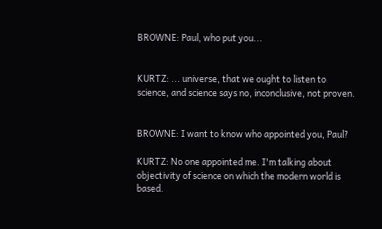BROWNE: Paul, who put you...


KURTZ: ... universe, that we ought to listen to science, and science says no, inconclusive, not proven.


BROWNE: I want to know who appointed you, Paul?

KURTZ: No one appointed me. I'm talking about objectivity of science on which the modern world is based.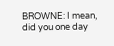BROWNE: I mean, did you one day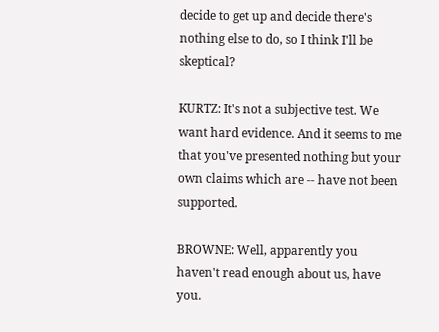decide to get up and decide there's nothing else to do, so I think I'll be skeptical?

KURTZ: It's not a subjective test. We want hard evidence. And it seems to me that you've presented nothing but your own claims which are -- have not been supported.

BROWNE: Well, apparently you haven't read enough about us, have you.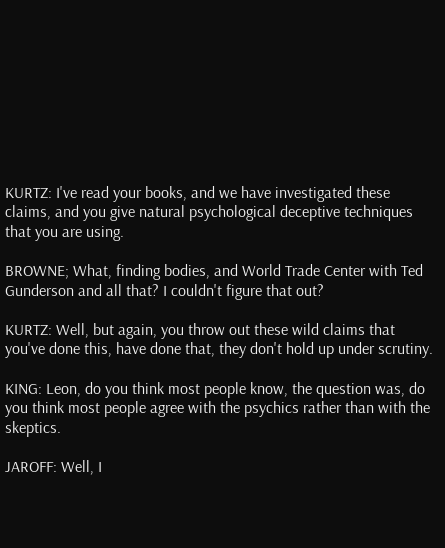KURTZ: I've read your books, and we have investigated these claims, and you give natural psychological deceptive techniques that you are using.

BROWNE; What, finding bodies, and World Trade Center with Ted Gunderson and all that? I couldn't figure that out?

KURTZ: Well, but again, you throw out these wild claims that you've done this, have done that, they don't hold up under scrutiny.

KING: Leon, do you think most people know, the question was, do you think most people agree with the psychics rather than with the skeptics.

JAROFF: Well, I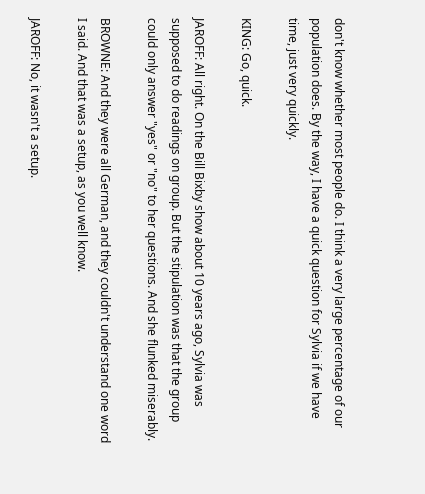don't know whether most people do. I think a very large percentage of our population does. By the way, I have a quick question for Sylvia if we have time, just very quickly.

KING: Go, quick.

JAROFF: All right. On the Bill Bixby show about 10 years ago, Sylvia was supposed to do readings on group. But the stipulation was that the group could only answer "yes" or "no" to her questions. And she flunked miserably.

BROWNE: And they were all German, and they couldn't understand one word I said. And that was a setup, as you well know.

JAROFF: No, it wasn't a setup.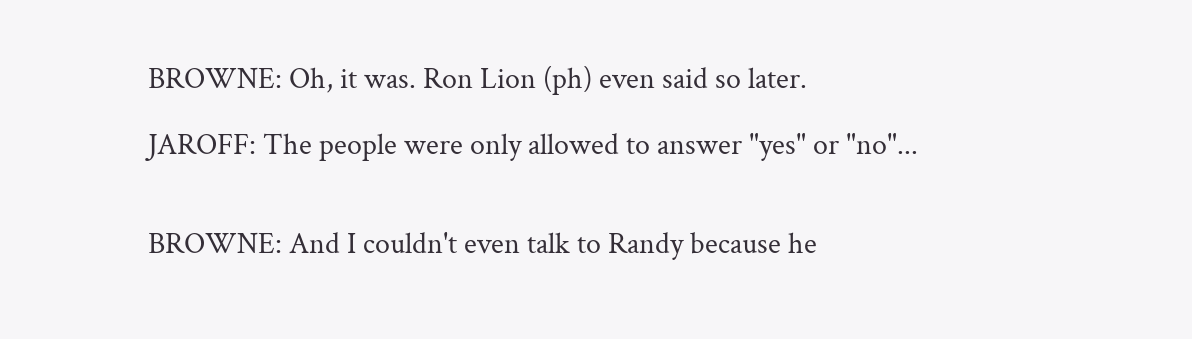BROWNE: Oh, it was. Ron Lion (ph) even said so later.

JAROFF: The people were only allowed to answer "yes" or "no"...


BROWNE: And I couldn't even talk to Randy because he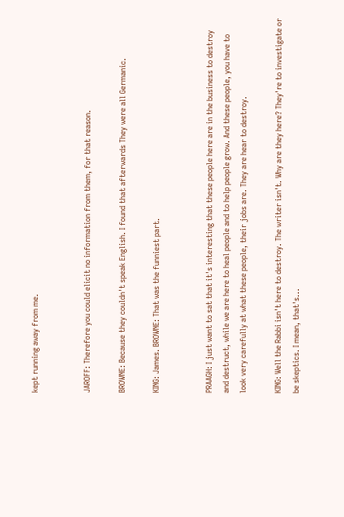kept running away from me.


JAROFF: Therefore you could elicit no information from them, for that reason.

BROWNE: Because they couldn't speak English. I found that afterwards They were all Germanic.

KING: James. BROWNE: That was the funniest part.


PRAAGH: I just want to sat that it's interesting that these people here are in the business to destroy and destruct, while we are here to heal people and to help people grow. And these people, you have to look very carefully at what these people, their jobs are. They are hear to destroy.

KING: Well the Rabbi isn't here to destroy. The writer isn't. Why are they here? They're to investigate or be skeptics. I mean, that's...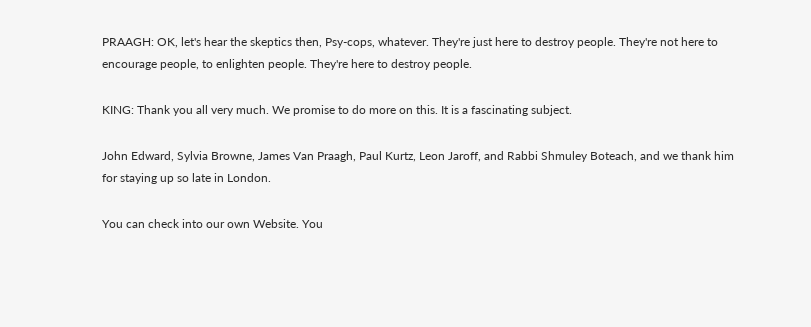PRAAGH: OK, let's hear the skeptics then, Psy-cops, whatever. They're just here to destroy people. They're not here to encourage people, to enlighten people. They're here to destroy people.

KING: Thank you all very much. We promise to do more on this. It is a fascinating subject.

John Edward, Sylvia Browne, James Van Praagh, Paul Kurtz, Leon Jaroff, and Rabbi Shmuley Boteach, and we thank him for staying up so late in London.

You can check into our own Website. You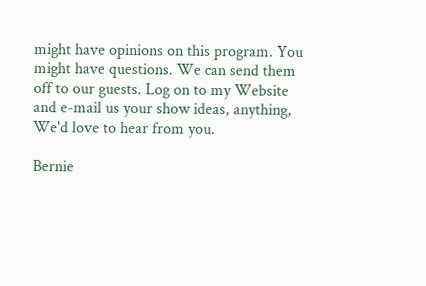might have opinions on this program. You might have questions. We can send them off to our guests. Log on to my Website and e-mail us your show ideas, anything, We'd love to hear from you.

Bernie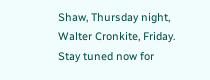Shaw, Thursday night, Walter Cronkite, Friday. Stay tuned now for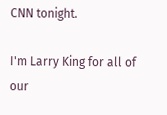CNN tonight.

I'm Larry King for all of our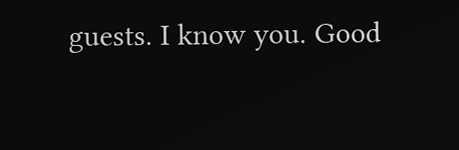guests. I know you. Good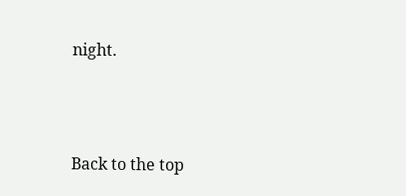night.



Back to the top